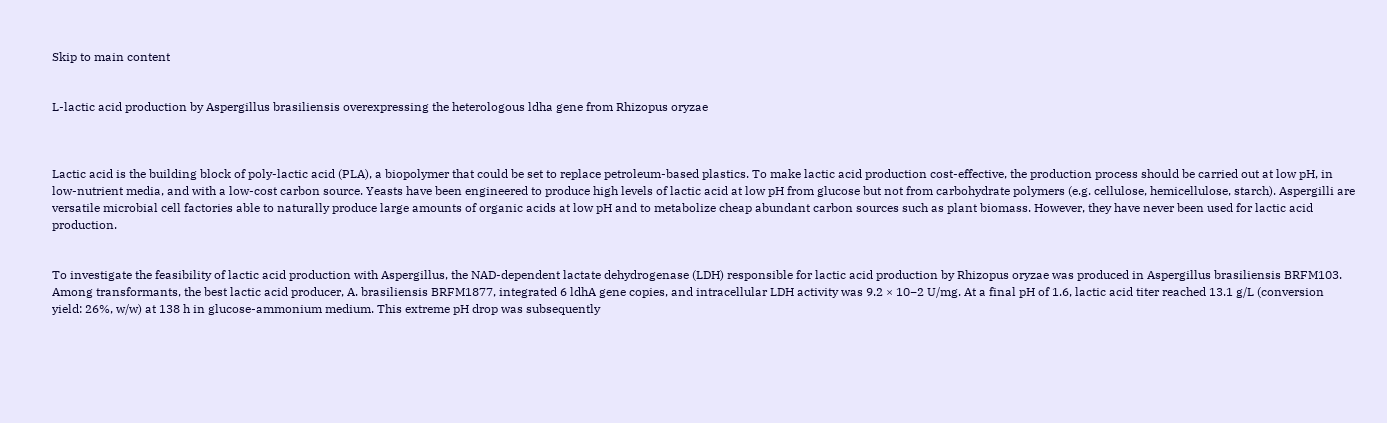Skip to main content


L-lactic acid production by Aspergillus brasiliensis overexpressing the heterologous ldha gene from Rhizopus oryzae



Lactic acid is the building block of poly-lactic acid (PLA), a biopolymer that could be set to replace petroleum-based plastics. To make lactic acid production cost-effective, the production process should be carried out at low pH, in low-nutrient media, and with a low-cost carbon source. Yeasts have been engineered to produce high levels of lactic acid at low pH from glucose but not from carbohydrate polymers (e.g. cellulose, hemicellulose, starch). Aspergilli are versatile microbial cell factories able to naturally produce large amounts of organic acids at low pH and to metabolize cheap abundant carbon sources such as plant biomass. However, they have never been used for lactic acid production.


To investigate the feasibility of lactic acid production with Aspergillus, the NAD-dependent lactate dehydrogenase (LDH) responsible for lactic acid production by Rhizopus oryzae was produced in Aspergillus brasiliensis BRFM103. Among transformants, the best lactic acid producer, A. brasiliensis BRFM1877, integrated 6 ldhA gene copies, and intracellular LDH activity was 9.2 × 10−2 U/mg. At a final pH of 1.6, lactic acid titer reached 13.1 g/L (conversion yield: 26%, w/w) at 138 h in glucose-ammonium medium. This extreme pH drop was subsequently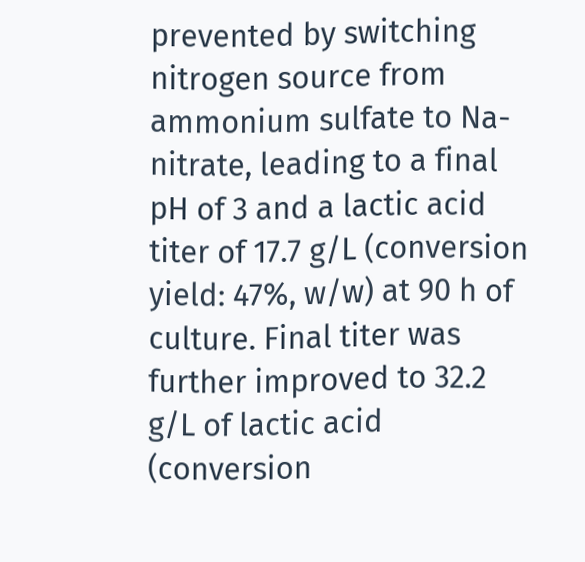prevented by switching nitrogen source from ammonium sulfate to Na-nitrate, leading to a final pH of 3 and a lactic acid titer of 17.7 g/L (conversion yield: 47%, w/w) at 90 h of culture. Final titer was further improved to 32.2 g/L of lactic acid (conversion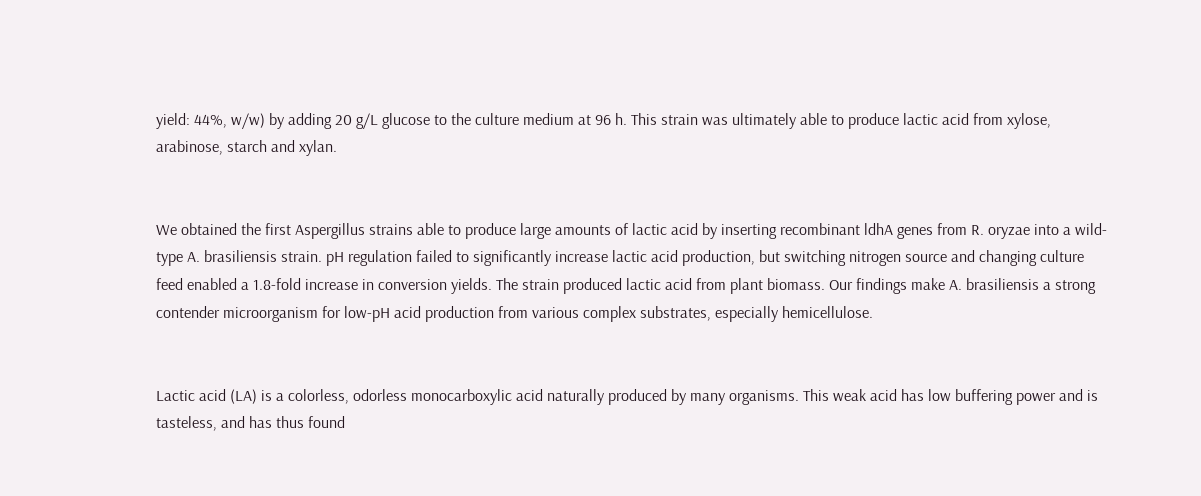yield: 44%, w/w) by adding 20 g/L glucose to the culture medium at 96 h. This strain was ultimately able to produce lactic acid from xylose, arabinose, starch and xylan.


We obtained the first Aspergillus strains able to produce large amounts of lactic acid by inserting recombinant ldhA genes from R. oryzae into a wild-type A. brasiliensis strain. pH regulation failed to significantly increase lactic acid production, but switching nitrogen source and changing culture feed enabled a 1.8-fold increase in conversion yields. The strain produced lactic acid from plant biomass. Our findings make A. brasiliensis a strong contender microorganism for low-pH acid production from various complex substrates, especially hemicellulose.


Lactic acid (LA) is a colorless, odorless monocarboxylic acid naturally produced by many organisms. This weak acid has low buffering power and is tasteless, and has thus found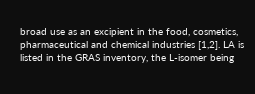broad use as an excipient in the food, cosmetics, pharmaceutical and chemical industries [1,2]. LA is listed in the GRAS inventory, the L-isomer being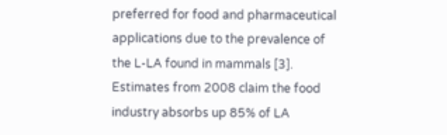preferred for food and pharmaceutical applications due to the prevalence of the L-LA found in mammals [3]. Estimates from 2008 claim the food industry absorbs up 85% of LA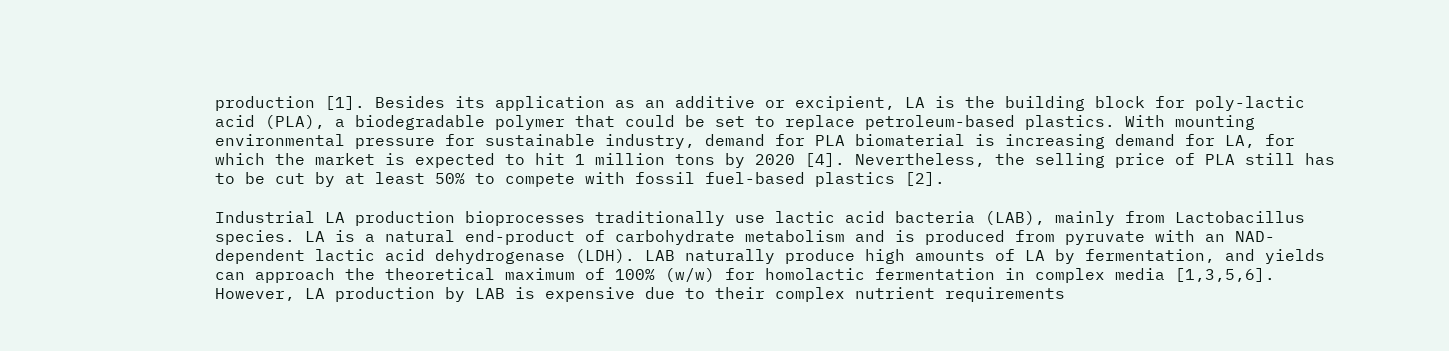production [1]. Besides its application as an additive or excipient, LA is the building block for poly-lactic acid (PLA), a biodegradable polymer that could be set to replace petroleum-based plastics. With mounting environmental pressure for sustainable industry, demand for PLA biomaterial is increasing demand for LA, for which the market is expected to hit 1 million tons by 2020 [4]. Nevertheless, the selling price of PLA still has to be cut by at least 50% to compete with fossil fuel-based plastics [2].

Industrial LA production bioprocesses traditionally use lactic acid bacteria (LAB), mainly from Lactobacillus species. LA is a natural end-product of carbohydrate metabolism and is produced from pyruvate with an NAD-dependent lactic acid dehydrogenase (LDH). LAB naturally produce high amounts of LA by fermentation, and yields can approach the theoretical maximum of 100% (w/w) for homolactic fermentation in complex media [1,3,5,6]. However, LA production by LAB is expensive due to their complex nutrient requirements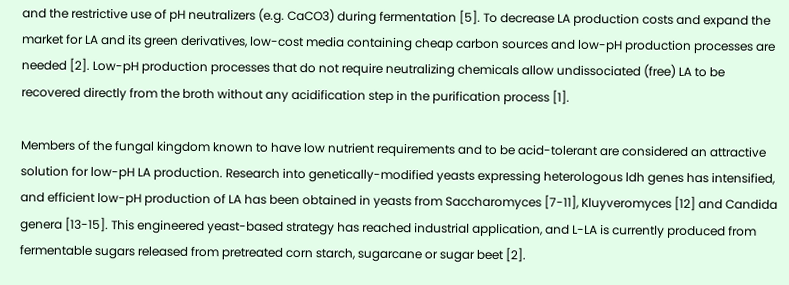and the restrictive use of pH neutralizers (e.g. CaCO3) during fermentation [5]. To decrease LA production costs and expand the market for LA and its green derivatives, low-cost media containing cheap carbon sources and low-pH production processes are needed [2]. Low-pH production processes that do not require neutralizing chemicals allow undissociated (free) LA to be recovered directly from the broth without any acidification step in the purification process [1].

Members of the fungal kingdom known to have low nutrient requirements and to be acid-tolerant are considered an attractive solution for low-pH LA production. Research into genetically-modified yeasts expressing heterologous ldh genes has intensified, and efficient low-pH production of LA has been obtained in yeasts from Saccharomyces [7-11], Kluyveromyces [12] and Candida genera [13-15]. This engineered yeast-based strategy has reached industrial application, and L-LA is currently produced from fermentable sugars released from pretreated corn starch, sugarcane or sugar beet [2].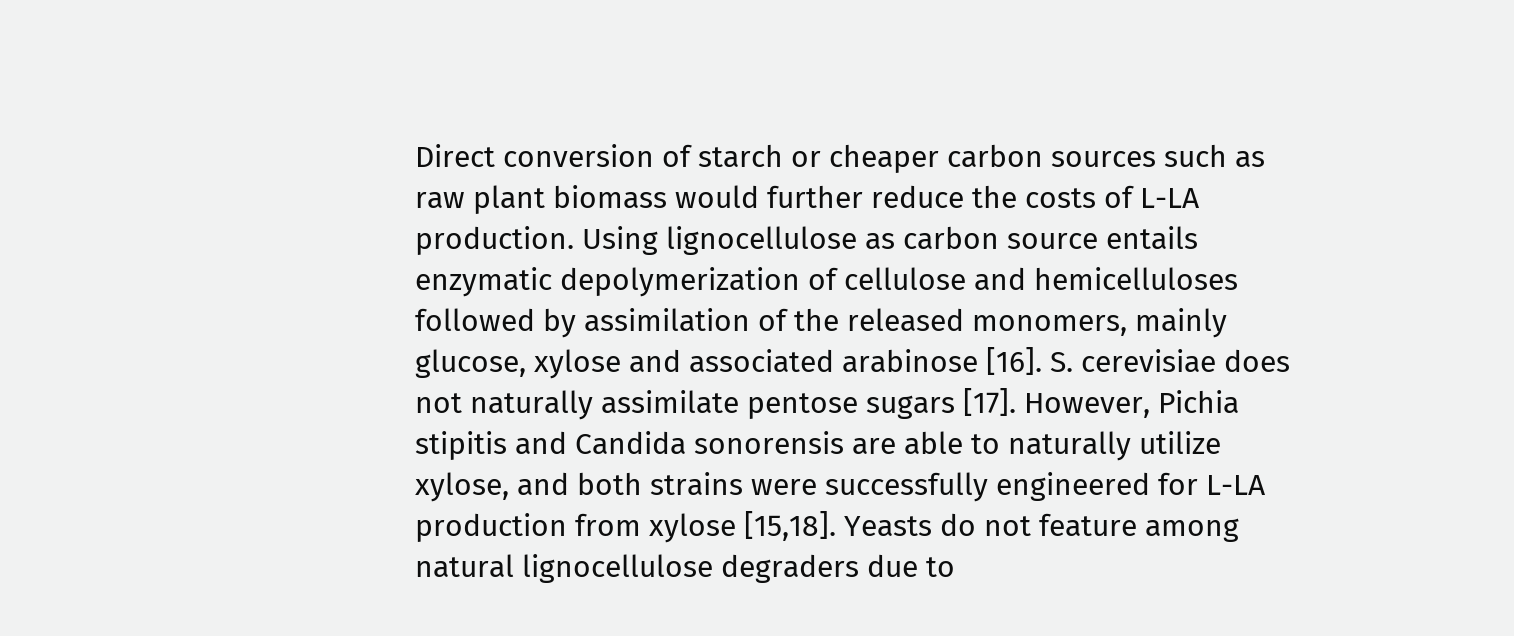Direct conversion of starch or cheaper carbon sources such as raw plant biomass would further reduce the costs of L-LA production. Using lignocellulose as carbon source entails enzymatic depolymerization of cellulose and hemicelluloses followed by assimilation of the released monomers, mainly glucose, xylose and associated arabinose [16]. S. cerevisiae does not naturally assimilate pentose sugars [17]. However, Pichia stipitis and Candida sonorensis are able to naturally utilize xylose, and both strains were successfully engineered for L-LA production from xylose [15,18]. Yeasts do not feature among natural lignocellulose degraders due to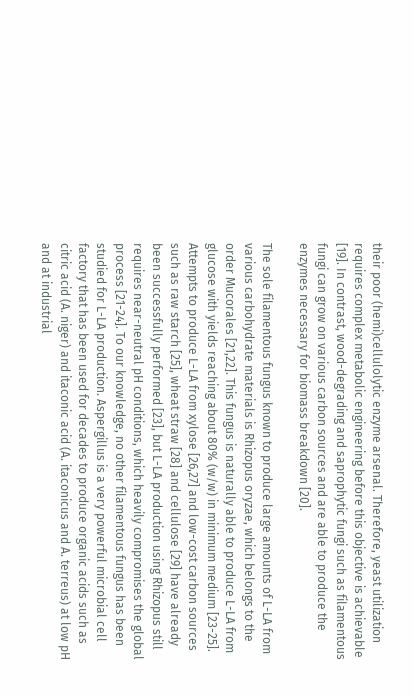their poor (hemi)cellulolytic enzyme arsenal. Therefore, yeast utilization requires complex metabolic engineering before this objective is achievable [19]. In contrast, wood-degrading and saprophytic fungi such as filamentous fungi can grow on various carbon sources and are able to produce the enzymes necessary for biomass breakdown [20].

The sole filamentous fungus known to produce large amounts of L-LA from various carbohydrate materials is Rhizopus oryzae, which belongs to the order Mucorales [21,22]. This fungus is naturally able to produce L-LA from glucose with yields reaching about 80% (w/w) in minimum medium [23-25]. Attempts to produce L-LA from xylose [26,27] and low-cost carbon sources such as raw starch [25], wheat straw [28] and cellulose [29] have already been successfully performed [23], but L-LA production using Rhizopus still requires near-neutral pH conditions, which heavily compromises the global process [21-24]. To our knowledge, no other filamentous fungus has been studied for L-LA production. Aspergillus is a very powerful microbial cell factory that has been used for decades to produce organic acids such as citric acid (A. niger) and itaconic acid (A. itaconicus and A. terreus) at low pH and at industrial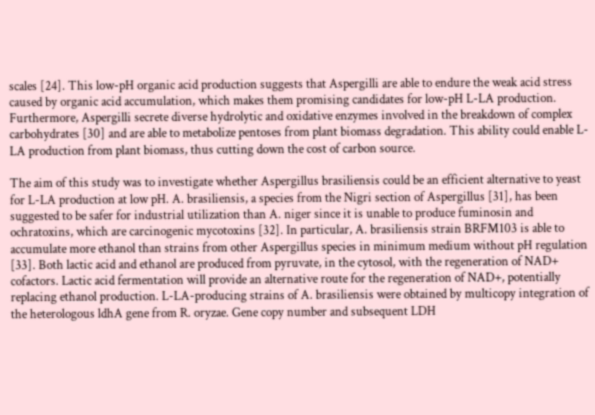scales [24]. This low-pH organic acid production suggests that Aspergilli are able to endure the weak acid stress caused by organic acid accumulation, which makes them promising candidates for low-pH L-LA production. Furthermore, Aspergilli secrete diverse hydrolytic and oxidative enzymes involved in the breakdown of complex carbohydrates [30] and are able to metabolize pentoses from plant biomass degradation. This ability could enable L-LA production from plant biomass, thus cutting down the cost of carbon source.

The aim of this study was to investigate whether Aspergillus brasiliensis could be an efficient alternative to yeast for L-LA production at low pH. A. brasiliensis, a species from the Nigri section of Aspergillus [31], has been suggested to be safer for industrial utilization than A. niger since it is unable to produce fuminosin and ochratoxins, which are carcinogenic mycotoxins [32]. In particular, A. brasiliensis strain BRFM103 is able to accumulate more ethanol than strains from other Aspergillus species in minimum medium without pH regulation [33]. Both lactic acid and ethanol are produced from pyruvate, in the cytosol, with the regeneration of NAD+ cofactors. Lactic acid fermentation will provide an alternative route for the regeneration of NAD+, potentially replacing ethanol production. L-LA-producing strains of A. brasiliensis were obtained by multicopy integration of the heterologous ldhA gene from R. oryzae. Gene copy number and subsequent LDH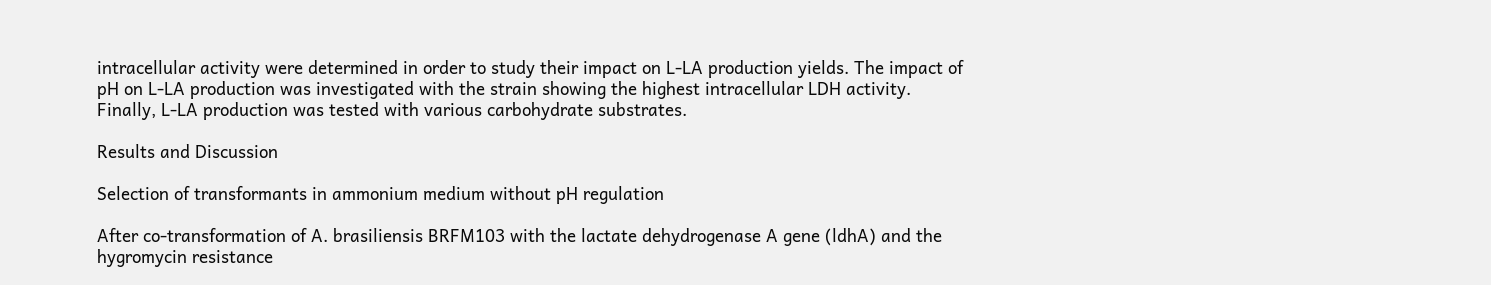intracellular activity were determined in order to study their impact on L-LA production yields. The impact of pH on L-LA production was investigated with the strain showing the highest intracellular LDH activity. Finally, L-LA production was tested with various carbohydrate substrates.

Results and Discussion

Selection of transformants in ammonium medium without pH regulation

After co-transformation of A. brasiliensis BRFM103 with the lactate dehydrogenase A gene (ldhA) and the hygromycin resistance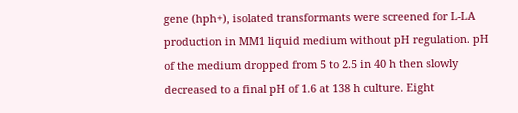gene (hph+), isolated transformants were screened for L-LA production in MM1 liquid medium without pH regulation. pH of the medium dropped from 5 to 2.5 in 40 h then slowly decreased to a final pH of 1.6 at 138 h culture. Eight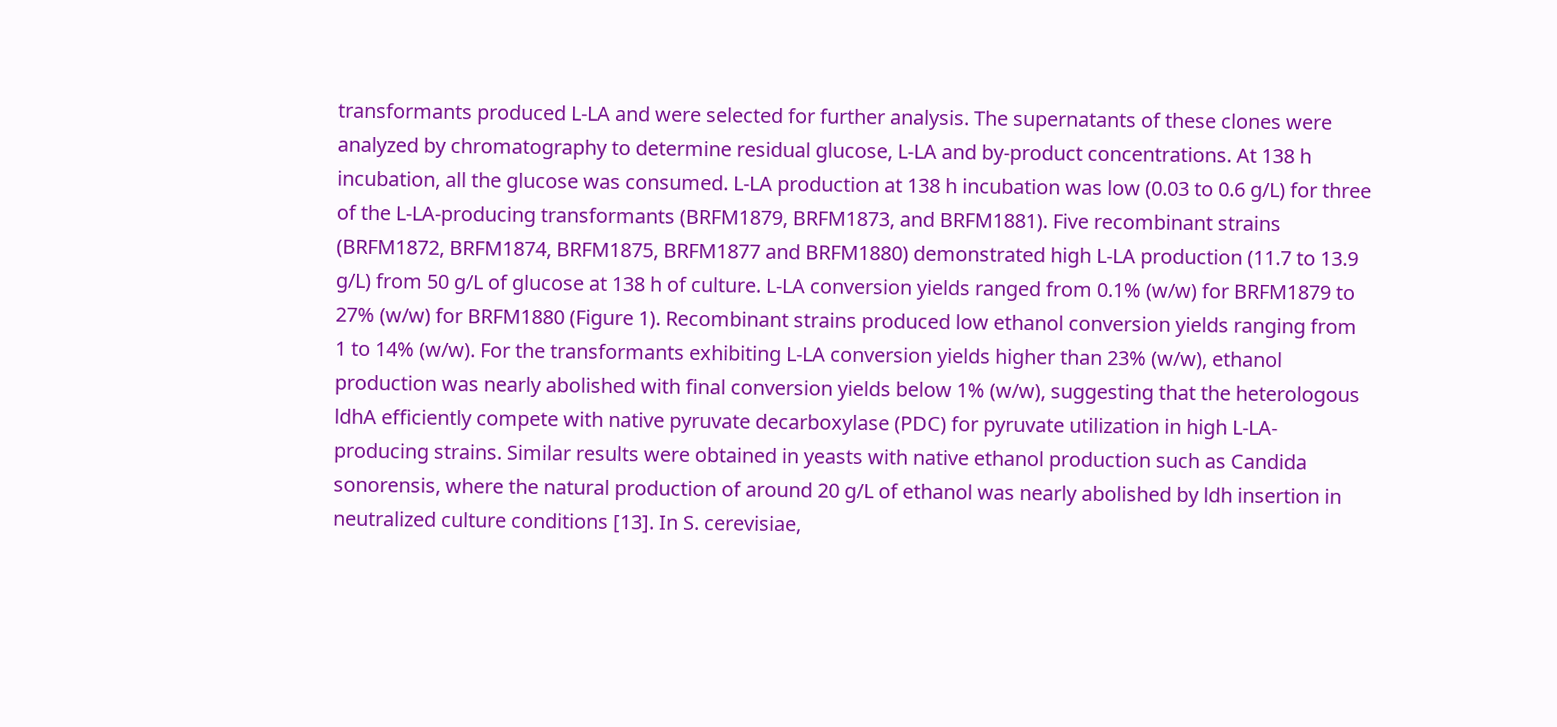transformants produced L-LA and were selected for further analysis. The supernatants of these clones were analyzed by chromatography to determine residual glucose, L-LA and by-product concentrations. At 138 h incubation, all the glucose was consumed. L-LA production at 138 h incubation was low (0.03 to 0.6 g/L) for three of the L-LA-producing transformants (BRFM1879, BRFM1873, and BRFM1881). Five recombinant strains (BRFM1872, BRFM1874, BRFM1875, BRFM1877 and BRFM1880) demonstrated high L-LA production (11.7 to 13.9 g/L) from 50 g/L of glucose at 138 h of culture. L-LA conversion yields ranged from 0.1% (w/w) for BRFM1879 to 27% (w/w) for BRFM1880 (Figure 1). Recombinant strains produced low ethanol conversion yields ranging from 1 to 14% (w/w). For the transformants exhibiting L-LA conversion yields higher than 23% (w/w), ethanol production was nearly abolished with final conversion yields below 1% (w/w), suggesting that the heterologous ldhA efficiently compete with native pyruvate decarboxylase (PDC) for pyruvate utilization in high L-LA-producing strains. Similar results were obtained in yeasts with native ethanol production such as Candida sonorensis, where the natural production of around 20 g/L of ethanol was nearly abolished by ldh insertion in neutralized culture conditions [13]. In S. cerevisiae,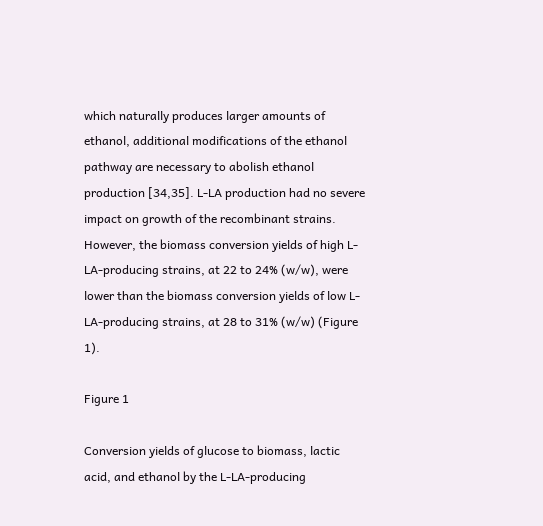which naturally produces larger amounts of ethanol, additional modifications of the ethanol pathway are necessary to abolish ethanol production [34,35]. L-LA production had no severe impact on growth of the recombinant strains. However, the biomass conversion yields of high L-LA-producing strains, at 22 to 24% (w/w), were lower than the biomass conversion yields of low L-LA-producing strains, at 28 to 31% (w/w) (Figure 1).

Figure 1

Conversion yields of glucose to biomass, lactic acid, and ethanol by the L-LA-producing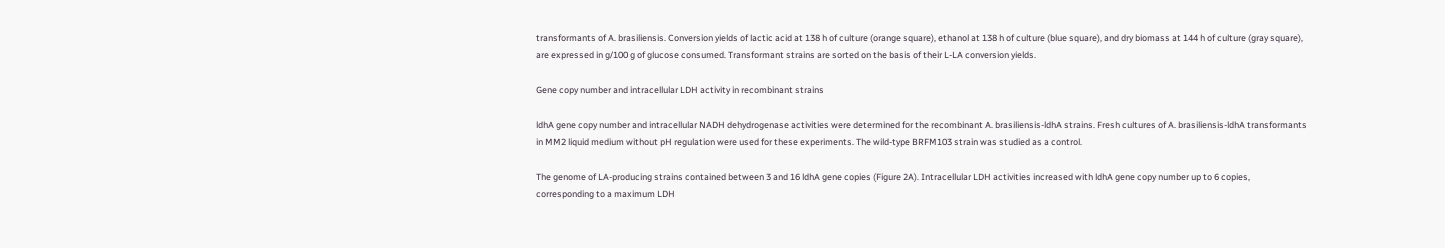transformants of A. brasiliensis. Conversion yields of lactic acid at 138 h of culture (orange square), ethanol at 138 h of culture (blue square), and dry biomass at 144 h of culture (gray square), are expressed in g/100 g of glucose consumed. Transformant strains are sorted on the basis of their L-LA conversion yields.

Gene copy number and intracellular LDH activity in recombinant strains

ldhA gene copy number and intracellular NADH dehydrogenase activities were determined for the recombinant A. brasiliensis-ldhA strains. Fresh cultures of A. brasiliensis-ldhA transformants in MM2 liquid medium without pH regulation were used for these experiments. The wild-type BRFM103 strain was studied as a control.

The genome of LA-producing strains contained between 3 and 16 ldhA gene copies (Figure 2A). Intracellular LDH activities increased with ldhA gene copy number up to 6 copies, corresponding to a maximum LDH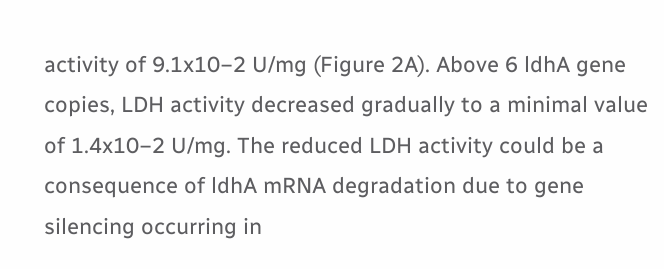activity of 9.1x10−2 U/mg (Figure 2A). Above 6 ldhA gene copies, LDH activity decreased gradually to a minimal value of 1.4x10−2 U/mg. The reduced LDH activity could be a consequence of ldhA mRNA degradation due to gene silencing occurring in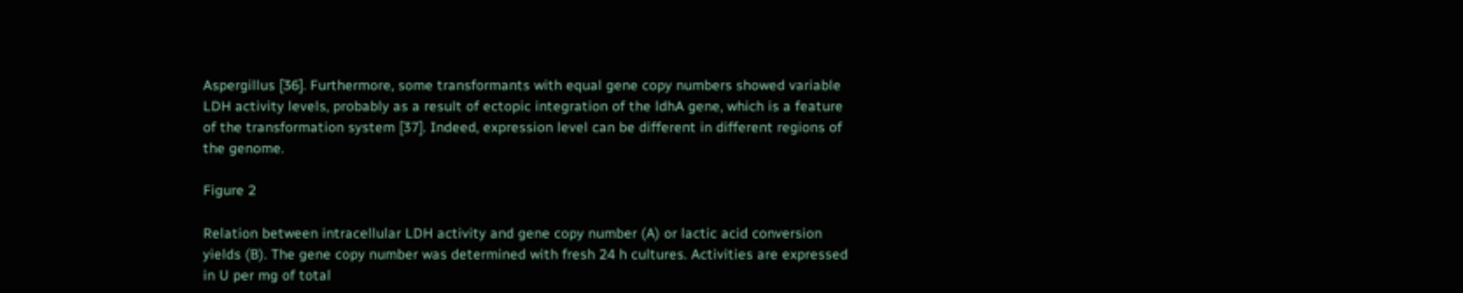Aspergillus [36]. Furthermore, some transformants with equal gene copy numbers showed variable LDH activity levels, probably as a result of ectopic integration of the ldhA gene, which is a feature of the transformation system [37]. Indeed, expression level can be different in different regions of the genome.

Figure 2

Relation between intracellular LDH activity and gene copy number (A) or lactic acid conversion yields (B). The gene copy number was determined with fresh 24 h cultures. Activities are expressed in U per mg of total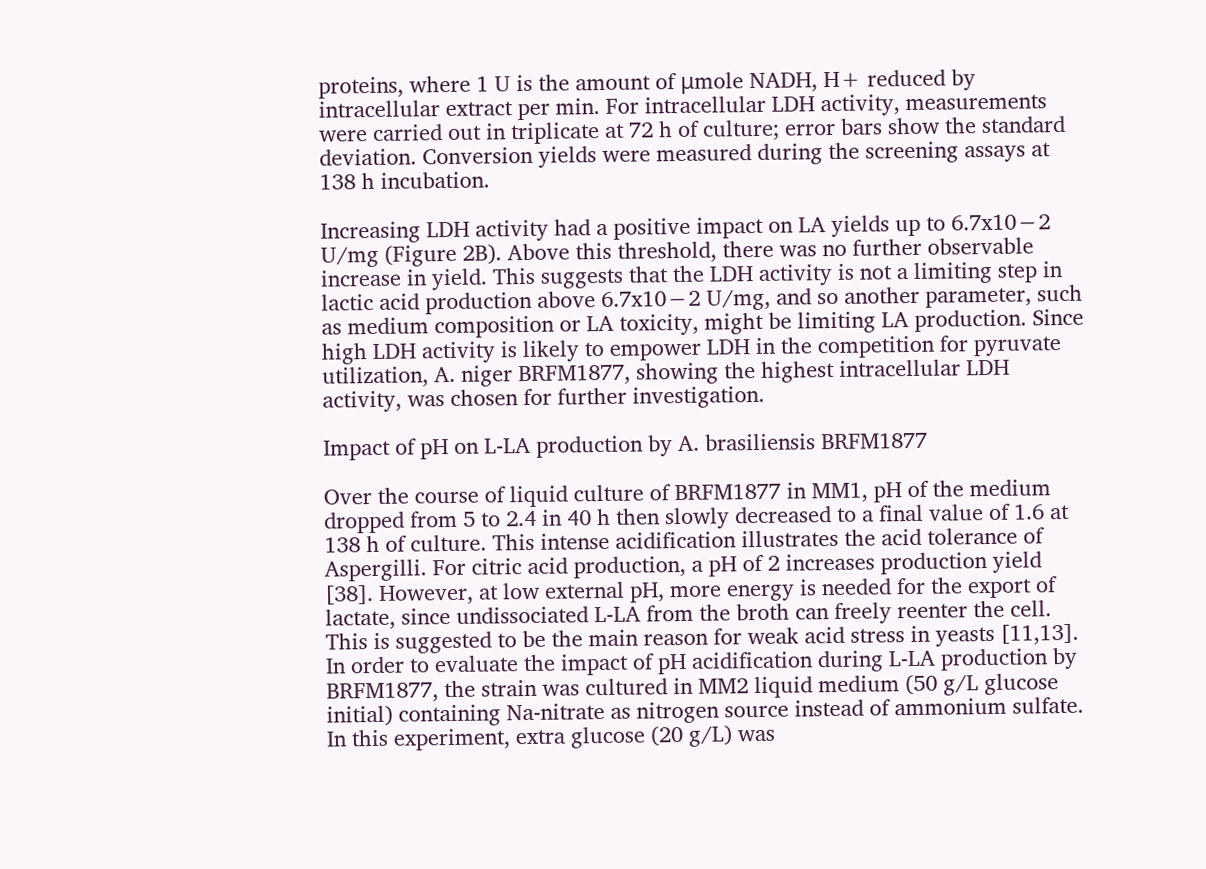proteins, where 1 U is the amount of μmole NADH, H+ reduced by intracellular extract per min. For intracellular LDH activity, measurements were carried out in triplicate at 72 h of culture; error bars show the standard deviation. Conversion yields were measured during the screening assays at 138 h incubation.

Increasing LDH activity had a positive impact on LA yields up to 6.7x10−2 U/mg (Figure 2B). Above this threshold, there was no further observable increase in yield. This suggests that the LDH activity is not a limiting step in lactic acid production above 6.7x10−2 U/mg, and so another parameter, such as medium composition or LA toxicity, might be limiting LA production. Since high LDH activity is likely to empower LDH in the competition for pyruvate utilization, A. niger BRFM1877, showing the highest intracellular LDH activity, was chosen for further investigation.

Impact of pH on L-LA production by A. brasiliensis BRFM1877

Over the course of liquid culture of BRFM1877 in MM1, pH of the medium dropped from 5 to 2.4 in 40 h then slowly decreased to a final value of 1.6 at 138 h of culture. This intense acidification illustrates the acid tolerance of Aspergilli. For citric acid production, a pH of 2 increases production yield [38]. However, at low external pH, more energy is needed for the export of lactate, since undissociated L-LA from the broth can freely reenter the cell. This is suggested to be the main reason for weak acid stress in yeasts [11,13]. In order to evaluate the impact of pH acidification during L-LA production by BRFM1877, the strain was cultured in MM2 liquid medium (50 g/L glucose initial) containing Na-nitrate as nitrogen source instead of ammonium sulfate. In this experiment, extra glucose (20 g/L) was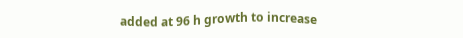added at 96 h growth to increase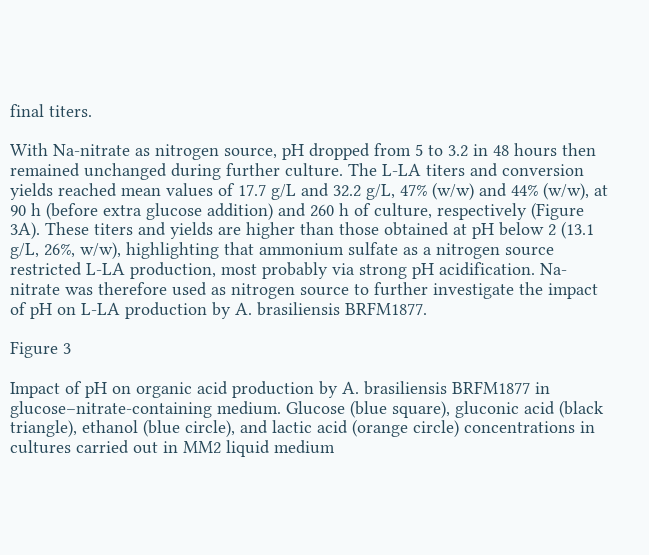final titers.

With Na-nitrate as nitrogen source, pH dropped from 5 to 3.2 in 48 hours then remained unchanged during further culture. The L-LA titers and conversion yields reached mean values of 17.7 g/L and 32.2 g/L, 47% (w/w) and 44% (w/w), at 90 h (before extra glucose addition) and 260 h of culture, respectively (Figure 3A). These titers and yields are higher than those obtained at pH below 2 (13.1 g/L, 26%, w/w), highlighting that ammonium sulfate as a nitrogen source restricted L-LA production, most probably via strong pH acidification. Na-nitrate was therefore used as nitrogen source to further investigate the impact of pH on L-LA production by A. brasiliensis BRFM1877.

Figure 3

Impact of pH on organic acid production by A. brasiliensis BRFM1877 in glucose–nitrate-containing medium. Glucose (blue square), gluconic acid (black triangle), ethanol (blue circle), and lactic acid (orange circle) concentrations in cultures carried out in MM2 liquid medium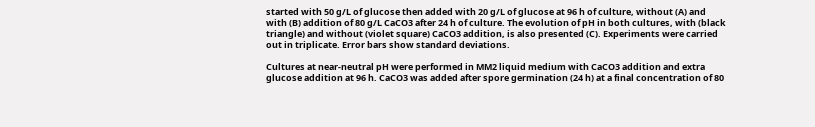started with 50 g/L of glucose then added with 20 g/L of glucose at 96 h of culture, without (A) and with (B) addition of 80 g/L CaCO3 after 24 h of culture. The evolution of pH in both cultures, with (black triangle) and without (violet square) CaCO3 addition, is also presented (C). Experiments were carried out in triplicate. Error bars show standard deviations.

Cultures at near-neutral pH were performed in MM2 liquid medium with CaCO3 addition and extra glucose addition at 96 h. CaCO3 was added after spore germination (24 h) at a final concentration of 80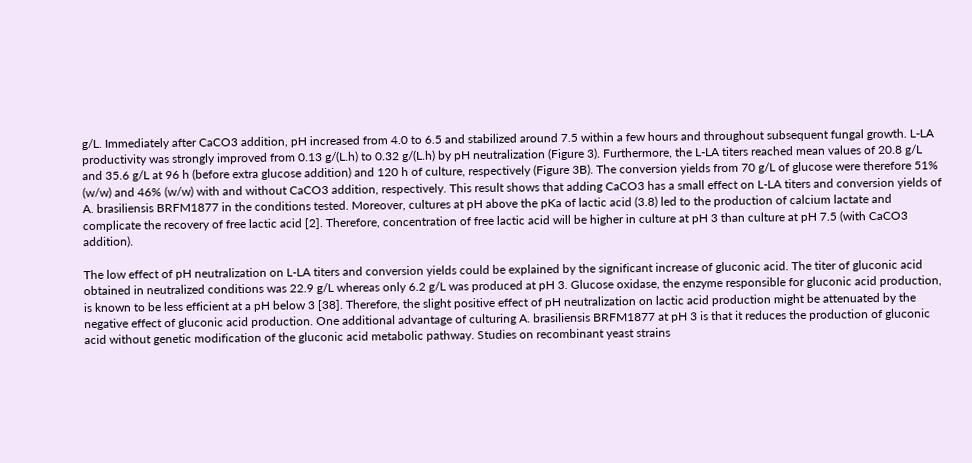g/L. Immediately after CaCO3 addition, pH increased from 4.0 to 6.5 and stabilized around 7.5 within a few hours and throughout subsequent fungal growth. L-LA productivity was strongly improved from 0.13 g/(L.h) to 0.32 g/(L.h) by pH neutralization (Figure 3). Furthermore, the L-LA titers reached mean values of 20.8 g/L and 35.6 g/L at 96 h (before extra glucose addition) and 120 h of culture, respectively (Figure 3B). The conversion yields from 70 g/L of glucose were therefore 51% (w/w) and 46% (w/w) with and without CaCO3 addition, respectively. This result shows that adding CaCO3 has a small effect on L-LA titers and conversion yields of A. brasiliensis BRFM1877 in the conditions tested. Moreover, cultures at pH above the pKa of lactic acid (3.8) led to the production of calcium lactate and complicate the recovery of free lactic acid [2]. Therefore, concentration of free lactic acid will be higher in culture at pH 3 than culture at pH 7.5 (with CaCO3 addition).

The low effect of pH neutralization on L-LA titers and conversion yields could be explained by the significant increase of gluconic acid. The titer of gluconic acid obtained in neutralized conditions was 22.9 g/L whereas only 6.2 g/L was produced at pH 3. Glucose oxidase, the enzyme responsible for gluconic acid production, is known to be less efficient at a pH below 3 [38]. Therefore, the slight positive effect of pH neutralization on lactic acid production might be attenuated by the negative effect of gluconic acid production. One additional advantage of culturing A. brasiliensis BRFM1877 at pH 3 is that it reduces the production of gluconic acid without genetic modification of the gluconic acid metabolic pathway. Studies on recombinant yeast strains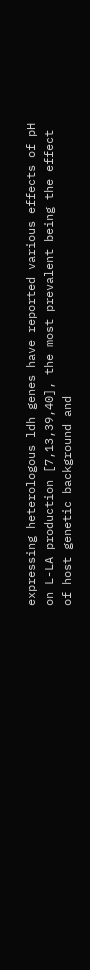expressing heterologous ldh genes have reported various effects of pH on L-LA production [7,13,39,40], the most prevalent being the effect of host genetic background and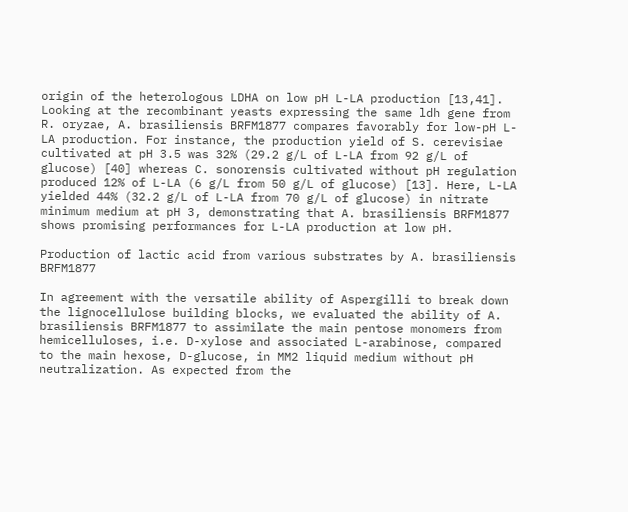origin of the heterologous LDHA on low pH L-LA production [13,41]. Looking at the recombinant yeasts expressing the same ldh gene from R. oryzae, A. brasiliensis BRFM1877 compares favorably for low-pH L-LA production. For instance, the production yield of S. cerevisiae cultivated at pH 3.5 was 32% (29.2 g/L of L-LA from 92 g/L of glucose) [40] whereas C. sonorensis cultivated without pH regulation produced 12% of L-LA (6 g/L from 50 g/L of glucose) [13]. Here, L-LA yielded 44% (32.2 g/L of L-LA from 70 g/L of glucose) in nitrate minimum medium at pH 3, demonstrating that A. brasiliensis BRFM1877 shows promising performances for L-LA production at low pH.

Production of lactic acid from various substrates by A. brasiliensis BRFM1877

In agreement with the versatile ability of Aspergilli to break down the lignocellulose building blocks, we evaluated the ability of A. brasiliensis BRFM1877 to assimilate the main pentose monomers from hemicelluloses, i.e. D-xylose and associated L-arabinose, compared to the main hexose, D-glucose, in MM2 liquid medium without pH neutralization. As expected from the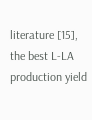literature [15], the best L-LA production yield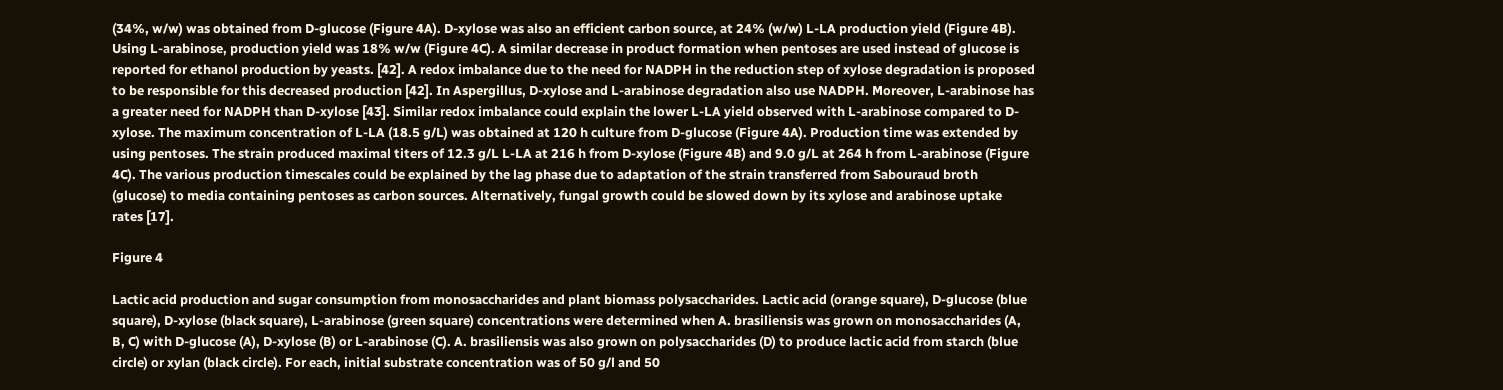(34%, w/w) was obtained from D-glucose (Figure 4A). D-xylose was also an efficient carbon source, at 24% (w/w) L-LA production yield (Figure 4B). Using L-arabinose, production yield was 18% w/w (Figure 4C). A similar decrease in product formation when pentoses are used instead of glucose is reported for ethanol production by yeasts. [42]. A redox imbalance due to the need for NADPH in the reduction step of xylose degradation is proposed to be responsible for this decreased production [42]. In Aspergillus, D-xylose and L-arabinose degradation also use NADPH. Moreover, L-arabinose has a greater need for NADPH than D-xylose [43]. Similar redox imbalance could explain the lower L-LA yield observed with L-arabinose compared to D-xylose. The maximum concentration of L-LA (18.5 g/L) was obtained at 120 h culture from D-glucose (Figure 4A). Production time was extended by using pentoses. The strain produced maximal titers of 12.3 g/L L-LA at 216 h from D-xylose (Figure 4B) and 9.0 g/L at 264 h from L-arabinose (Figure 4C). The various production timescales could be explained by the lag phase due to adaptation of the strain transferred from Sabouraud broth (glucose) to media containing pentoses as carbon sources. Alternatively, fungal growth could be slowed down by its xylose and arabinose uptake rates [17].

Figure 4

Lactic acid production and sugar consumption from monosaccharides and plant biomass polysaccharides. Lactic acid (orange square), D-glucose (blue square), D-xylose (black square), L-arabinose (green square) concentrations were determined when A. brasiliensis was grown on monosaccharides (A, B, C) with D-glucose (A), D-xylose (B) or L-arabinose (C). A. brasiliensis was also grown on polysaccharides (D) to produce lactic acid from starch (blue circle) or xylan (black circle). For each, initial substrate concentration was of 50 g/l and 50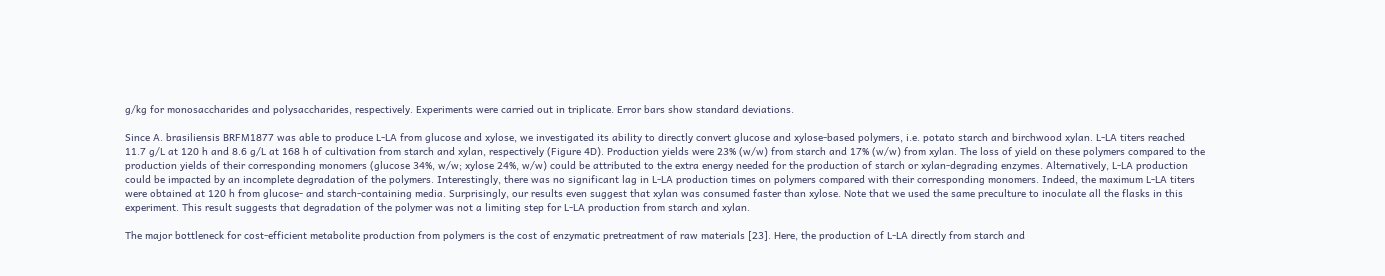g/kg for monosaccharides and polysaccharides, respectively. Experiments were carried out in triplicate. Error bars show standard deviations.

Since A. brasiliensis BRFM1877 was able to produce L-LA from glucose and xylose, we investigated its ability to directly convert glucose and xylose-based polymers, i.e. potato starch and birchwood xylan. L-LA titers reached 11.7 g/L at 120 h and 8.6 g/L at 168 h of cultivation from starch and xylan, respectively (Figure 4D). Production yields were 23% (w/w) from starch and 17% (w/w) from xylan. The loss of yield on these polymers compared to the production yields of their corresponding monomers (glucose 34%, w/w; xylose 24%, w/w) could be attributed to the extra energy needed for the production of starch or xylan-degrading enzymes. Alternatively, L-LA production could be impacted by an incomplete degradation of the polymers. Interestingly, there was no significant lag in L-LA production times on polymers compared with their corresponding monomers. Indeed, the maximum L-LA titers were obtained at 120 h from glucose- and starch-containing media. Surprisingly, our results even suggest that xylan was consumed faster than xylose. Note that we used the same preculture to inoculate all the flasks in this experiment. This result suggests that degradation of the polymer was not a limiting step for L-LA production from starch and xylan.

The major bottleneck for cost-efficient metabolite production from polymers is the cost of enzymatic pretreatment of raw materials [23]. Here, the production of L-LA directly from starch and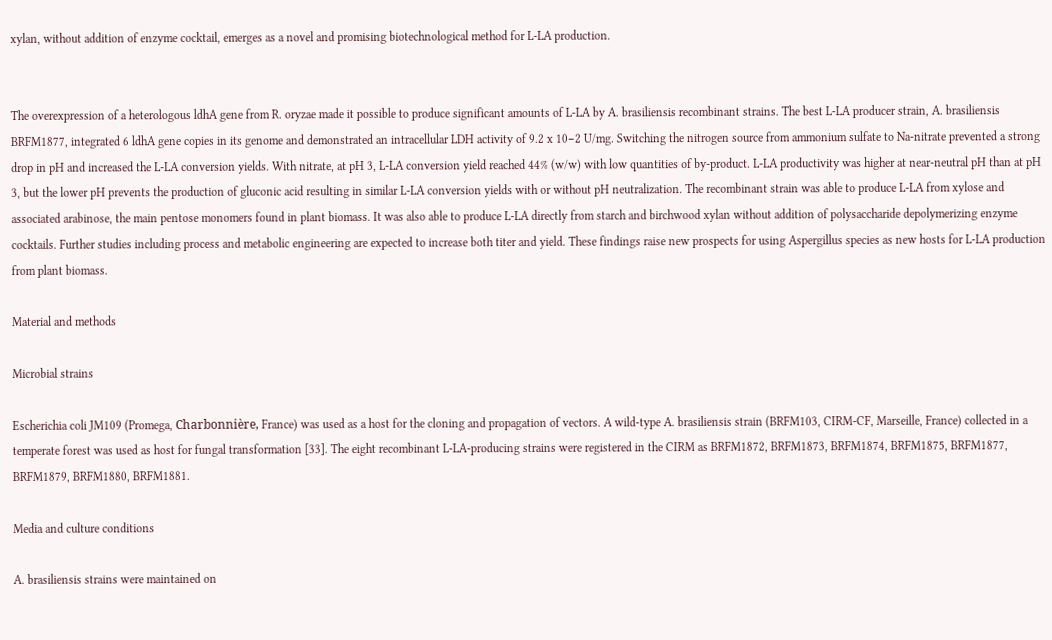xylan, without addition of enzyme cocktail, emerges as a novel and promising biotechnological method for L-LA production.


The overexpression of a heterologous ldhA gene from R. oryzae made it possible to produce significant amounts of L-LA by A. brasiliensis recombinant strains. The best L-LA producer strain, A. brasiliensis BRFM1877, integrated 6 ldhA gene copies in its genome and demonstrated an intracellular LDH activity of 9.2 x 10−2 U/mg. Switching the nitrogen source from ammonium sulfate to Na-nitrate prevented a strong drop in pH and increased the L-LA conversion yields. With nitrate, at pH 3, L-LA conversion yield reached 44% (w/w) with low quantities of by-product. L-LA productivity was higher at near-neutral pH than at pH 3, but the lower pH prevents the production of gluconic acid resulting in similar L-LA conversion yields with or without pH neutralization. The recombinant strain was able to produce L-LA from xylose and associated arabinose, the main pentose monomers found in plant biomass. It was also able to produce L-LA directly from starch and birchwood xylan without addition of polysaccharide depolymerizing enzyme cocktails. Further studies including process and metabolic engineering are expected to increase both titer and yield. These findings raise new prospects for using Aspergillus species as new hosts for L-LA production from plant biomass.

Material and methods

Microbial strains

Escherichia coli JM109 (Promega, Charbonnière, France) was used as a host for the cloning and propagation of vectors. A wild-type A. brasiliensis strain (BRFM103, CIRM-CF, Marseille, France) collected in a temperate forest was used as host for fungal transformation [33]. The eight recombinant L-LA-producing strains were registered in the CIRM as BRFM1872, BRFM1873, BRFM1874, BRFM1875, BRFM1877, BRFM1879, BRFM1880, BRFM1881.

Media and culture conditions

A. brasiliensis strains were maintained on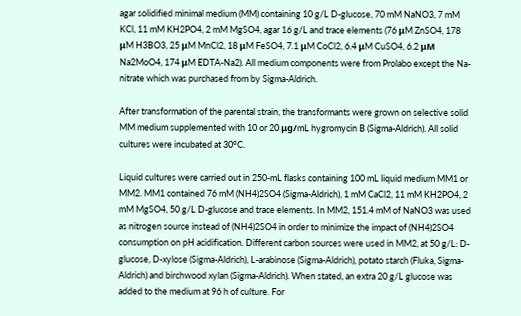agar solidified minimal medium (MM) containing 10 g/L D-glucose, 70 mM NaNO3, 7 mM KCl, 11 mM KH2PO4, 2 mM MgSO4, agar 16 g/L and trace elements (76 μM ZnSO4, 178 μM H3BO3, 25 μM MnCl2, 18 μM FeSO4, 7.1 μM CoCl2, 6.4 μM CuSO4, 6.2 μM Na2MoO4, 174 μM EDTA-Na2). All medium components were from Prolabo except the Na-nitrate which was purchased from by Sigma-Aldrich.

After transformation of the parental strain, the transformants were grown on selective solid MM medium supplemented with 10 or 20 μg/mL hygromycin B (Sigma-Aldrich). All solid cultures were incubated at 30°C.

Liquid cultures were carried out in 250-mL flasks containing 100 mL liquid medium MM1 or MM2. MM1 contained 76 mM (NH4)2SO4 (Sigma-Aldrich), 1 mM CaCl2, 11 mM KH2PO4, 2 mM MgSO4, 50 g/L D-glucose and trace elements. In MM2, 151.4 mM of NaNO3 was used as nitrogen source instead of (NH4)2SO4 in order to minimize the impact of (NH4)2SO4 consumption on pH acidification. Different carbon sources were used in MM2, at 50 g/L: D-glucose, D-xylose (Sigma-Aldrich), L-arabinose (Sigma-Aldrich), potato starch (Fluka, Sigma-Aldrich) and birchwood xylan (Sigma-Aldrich). When stated, an extra 20 g/L glucose was added to the medium at 96 h of culture. For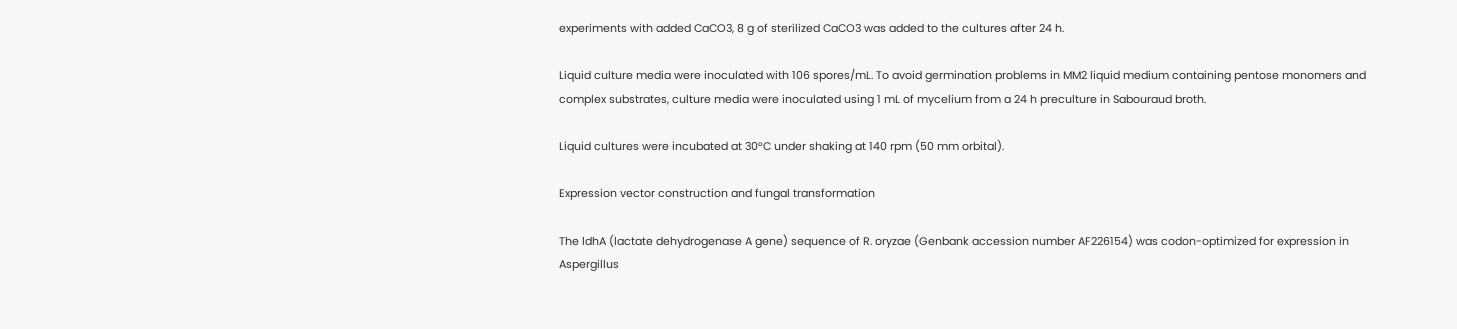experiments with added CaCO3, 8 g of sterilized CaCO3 was added to the cultures after 24 h.

Liquid culture media were inoculated with 106 spores/mL. To avoid germination problems in MM2 liquid medium containing pentose monomers and complex substrates, culture media were inoculated using 1 mL of mycelium from a 24 h preculture in Sabouraud broth.

Liquid cultures were incubated at 30°C under shaking at 140 rpm (50 mm orbital).

Expression vector construction and fungal transformation

The ldhA (lactate dehydrogenase A gene) sequence of R. oryzae (Genbank accession number AF226154) was codon-optimized for expression in Aspergillus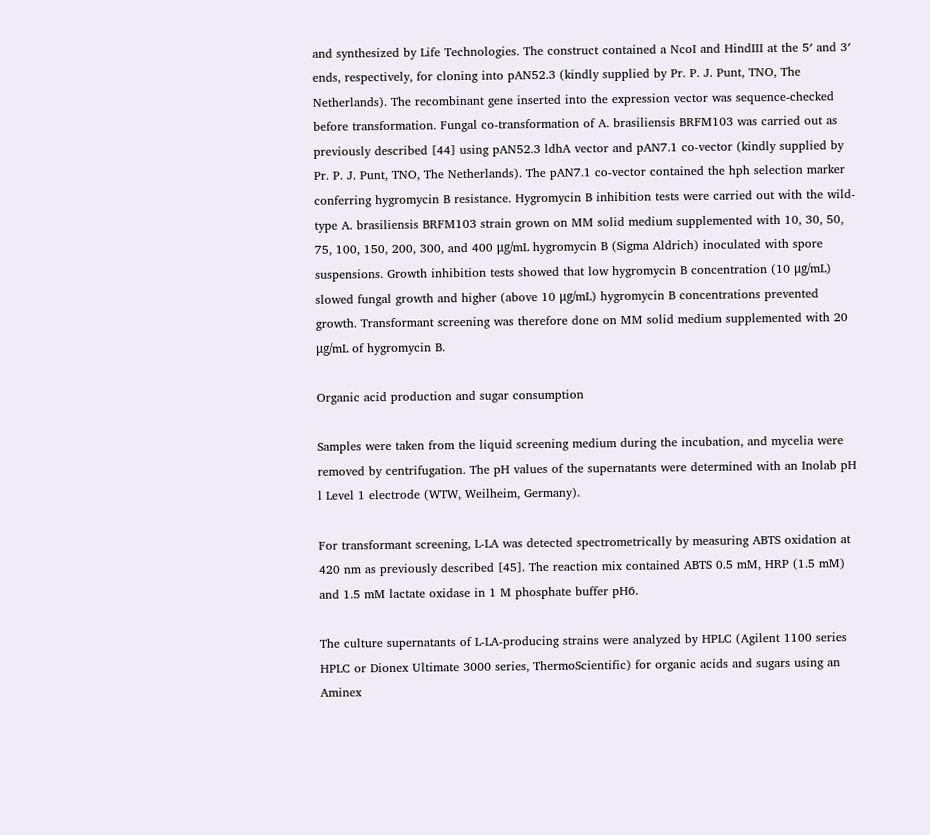and synthesized by Life Technologies. The construct contained a NcoI and HindIII at the 5′ and 3′ ends, respectively, for cloning into pAN52.3 (kindly supplied by Pr. P. J. Punt, TNO, The Netherlands). The recombinant gene inserted into the expression vector was sequence-checked before transformation. Fungal co-transformation of A. brasiliensis BRFM103 was carried out as previously described [44] using pAN52.3 ldhA vector and pAN7.1 co-vector (kindly supplied by Pr. P. J. Punt, TNO, The Netherlands). The pAN7.1 co-vector contained the hph selection marker conferring hygromycin B resistance. Hygromycin B inhibition tests were carried out with the wild-type A. brasiliensis BRFM103 strain grown on MM solid medium supplemented with 10, 30, 50, 75, 100, 150, 200, 300, and 400 μg/mL hygromycin B (Sigma Aldrich) inoculated with spore suspensions. Growth inhibition tests showed that low hygromycin B concentration (10 μg/mL) slowed fungal growth and higher (above 10 μg/mL) hygromycin B concentrations prevented growth. Transformant screening was therefore done on MM solid medium supplemented with 20 μg/mL of hygromycin B.

Organic acid production and sugar consumption

Samples were taken from the liquid screening medium during the incubation, and mycelia were removed by centrifugation. The pH values of the supernatants were determined with an Inolab pH l Level 1 electrode (WTW, Weilheim, Germany).

For transformant screening, L-LA was detected spectrometrically by measuring ABTS oxidation at 420 nm as previously described [45]. The reaction mix contained ABTS 0.5 mM, HRP (1.5 mM) and 1.5 mM lactate oxidase in 1 M phosphate buffer pH6.

The culture supernatants of L-LA-producing strains were analyzed by HPLC (Agilent 1100 series HPLC or Dionex Ultimate 3000 series, ThermoScientific) for organic acids and sugars using an Aminex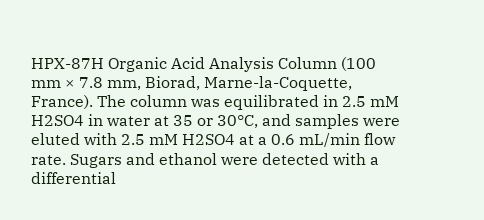HPX-87H Organic Acid Analysis Column (100 mm × 7.8 mm, Biorad, Marne-la-Coquette, France). The column was equilibrated in 2.5 mM H2SO4 in water at 35 or 30°C, and samples were eluted with 2.5 mM H2SO4 at a 0.6 mL/min flow rate. Sugars and ethanol were detected with a differential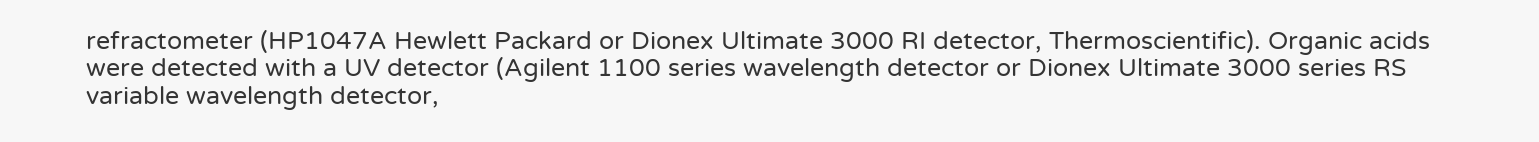refractometer (HP1047A Hewlett Packard or Dionex Ultimate 3000 RI detector, Thermoscientific). Organic acids were detected with a UV detector (Agilent 1100 series wavelength detector or Dionex Ultimate 3000 series RS variable wavelength detector,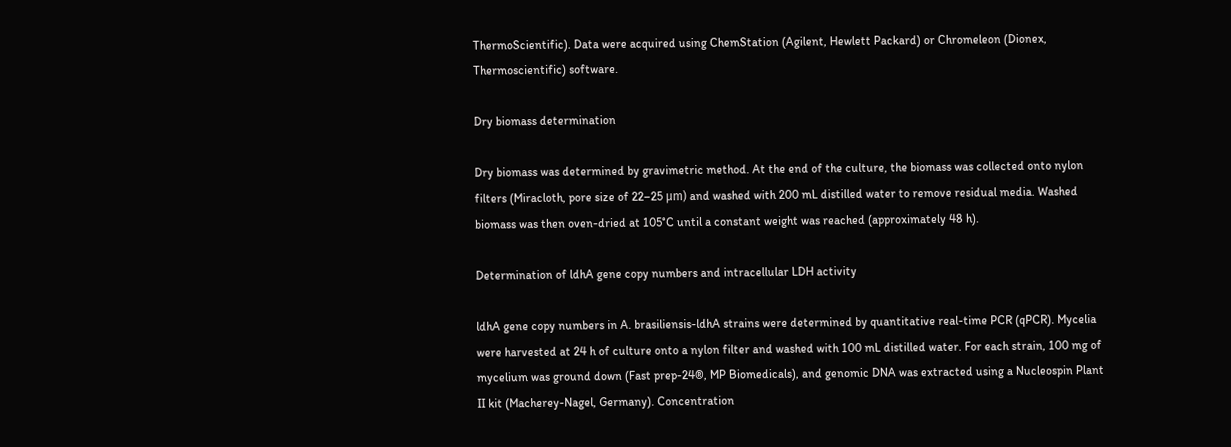ThermoScientific). Data were acquired using ChemStation (Agilent, Hewlett Packard) or Chromeleon (Dionex, Thermoscientific) software.

Dry biomass determination

Dry biomass was determined by gravimetric method. At the end of the culture, the biomass was collected onto nylon filters (Miracloth, pore size of 22–25 μm) and washed with 200 mL distilled water to remove residual media. Washed biomass was then oven-dried at 105°C until a constant weight was reached (approximately 48 h).

Determination of ldhA gene copy numbers and intracellular LDH activity

ldhA gene copy numbers in A. brasiliensis-ldhA strains were determined by quantitative real-time PCR (qPCR). Mycelia were harvested at 24 h of culture onto a nylon filter and washed with 100 mL distilled water. For each strain, 100 mg of mycelium was ground down (Fast prep-24®, MP Biomedicals), and genomic DNA was extracted using a Nucleospin Plant II kit (Macherey-Nagel, Germany). Concentration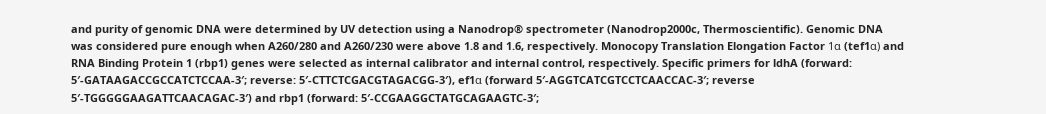and purity of genomic DNA were determined by UV detection using a Nanodrop® spectrometer (Nanodrop2000c, Thermoscientific). Genomic DNA was considered pure enough when A260/280 and A260/230 were above 1.8 and 1.6, respectively. Monocopy Translation Elongation Factor 1α (tef1α) and RNA Binding Protein 1 (rbp1) genes were selected as internal calibrator and internal control, respectively. Specific primers for ldhA (forward: 5′-GATAAGACCGCCATCTCCAA-3′; reverse: 5′-CTTCTCGACGTAGACGG-3′), ef1α (forward 5′-AGGTCATCGTCCTCAACCAC-3′; reverse 5′-TGGGGGAAGATTCAACAGAC-3′) and rbp1 (forward: 5′-CCGAAGGCTATGCAGAAGTC-3′;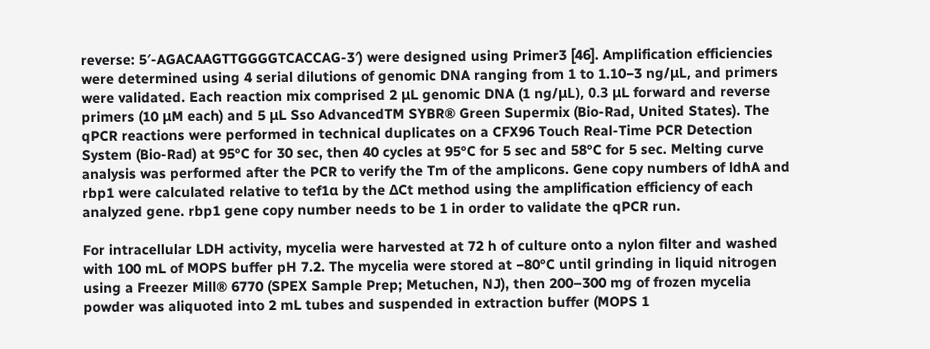reverse: 5′-AGACAAGTTGGGGTCACCAG-3′) were designed using Primer3 [46]. Amplification efficiencies were determined using 4 serial dilutions of genomic DNA ranging from 1 to 1.10−3 ng/μL, and primers were validated. Each reaction mix comprised 2 μL genomic DNA (1 ng/μL), 0.3 μL forward and reverse primers (10 μM each) and 5 μL Sso AdvancedTM SYBR® Green Supermix (Bio-Rad, United States). The qPCR reactions were performed in technical duplicates on a CFX96 Touch Real-Time PCR Detection System (Bio-Rad) at 95°C for 30 sec, then 40 cycles at 95°C for 5 sec and 58°C for 5 sec. Melting curve analysis was performed after the PCR to verify the Tm of the amplicons. Gene copy numbers of ldhA and rbp1 were calculated relative to tef1α by the ΔCt method using the amplification efficiency of each analyzed gene. rbp1 gene copy number needs to be 1 in order to validate the qPCR run.

For intracellular LDH activity, mycelia were harvested at 72 h of culture onto a nylon filter and washed with 100 mL of MOPS buffer pH 7.2. The mycelia were stored at −80°C until grinding in liquid nitrogen using a Freezer Mill® 6770 (SPEX Sample Prep; Metuchen, NJ), then 200–300 mg of frozen mycelia powder was aliquoted into 2 mL tubes and suspended in extraction buffer (MOPS 1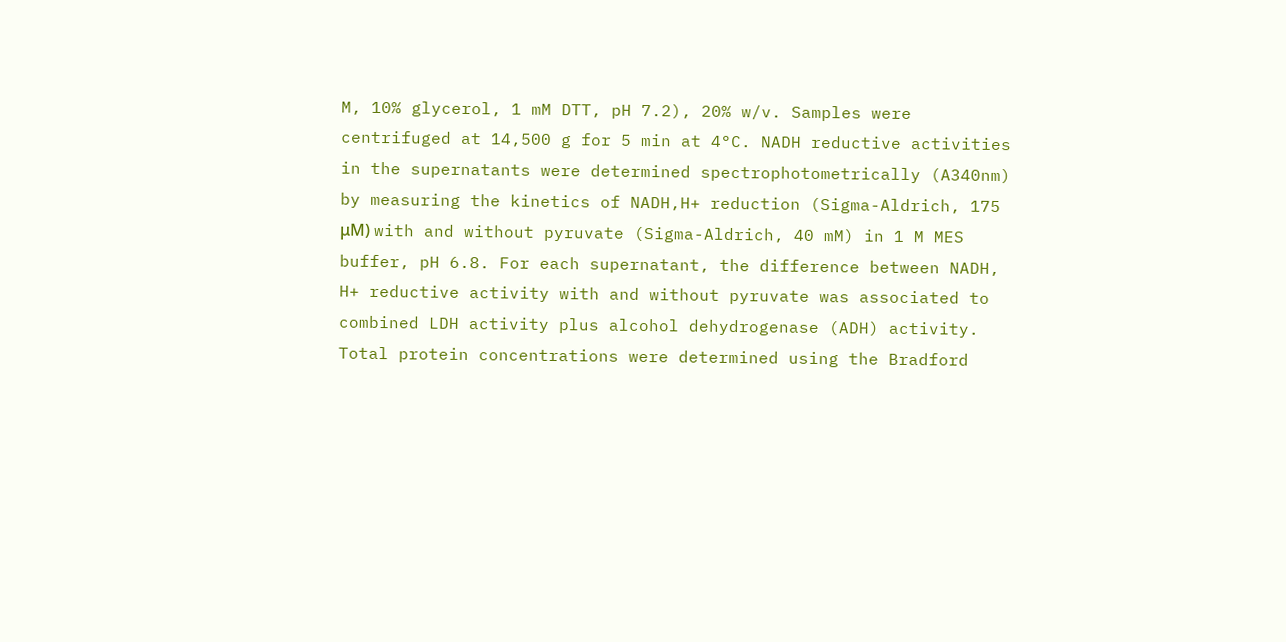M, 10% glycerol, 1 mM DTT, pH 7.2), 20% w/v. Samples were centrifuged at 14,500 g for 5 min at 4°C. NADH reductive activities in the supernatants were determined spectrophotometrically (A340nm) by measuring the kinetics of NADH,H+ reduction (Sigma-Aldrich, 175 μM) with and without pyruvate (Sigma-Aldrich, 40 mM) in 1 M MES buffer, pH 6.8. For each supernatant, the difference between NADH, H+ reductive activity with and without pyruvate was associated to combined LDH activity plus alcohol dehydrogenase (ADH) activity. Total protein concentrations were determined using the Bradford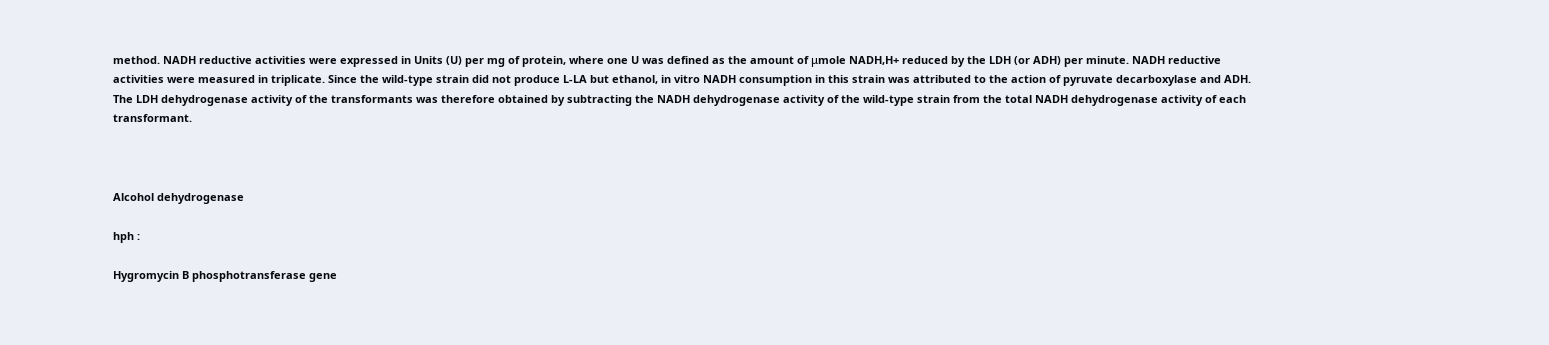method. NADH reductive activities were expressed in Units (U) per mg of protein, where one U was defined as the amount of μmole NADH,H+ reduced by the LDH (or ADH) per minute. NADH reductive activities were measured in triplicate. Since the wild-type strain did not produce L-LA but ethanol, in vitro NADH consumption in this strain was attributed to the action of pyruvate decarboxylase and ADH. The LDH dehydrogenase activity of the transformants was therefore obtained by subtracting the NADH dehydrogenase activity of the wild-type strain from the total NADH dehydrogenase activity of each transformant.



Alcohol dehydrogenase

hph :

Hygromycin B phosphotransferase gene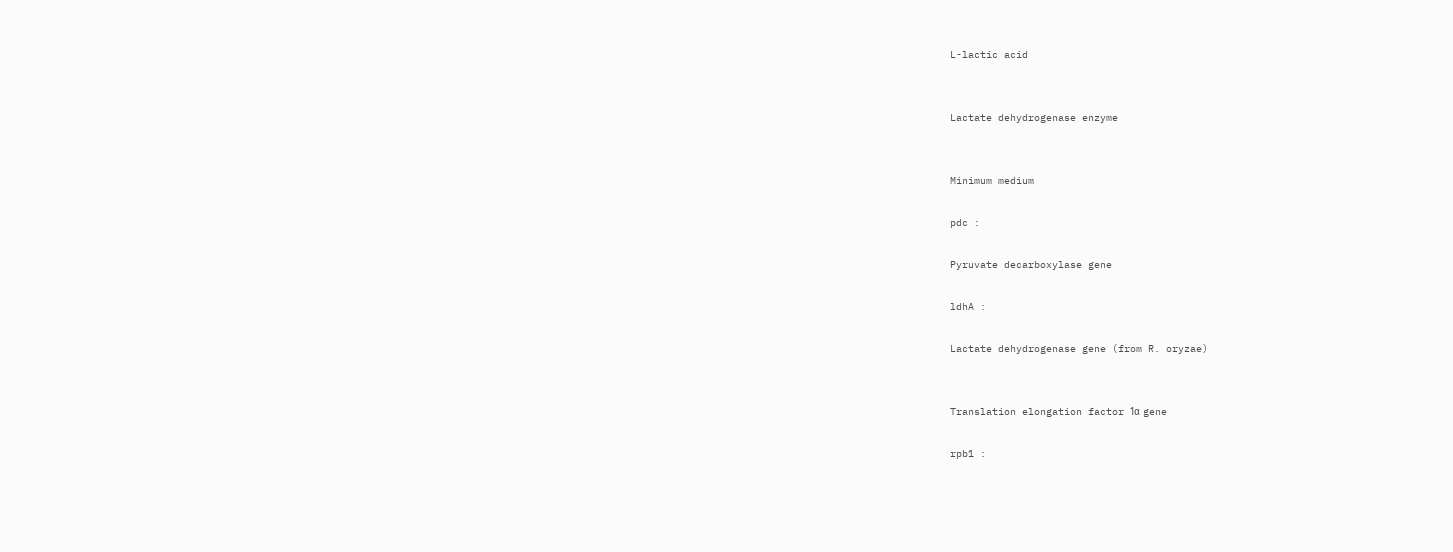L-lactic acid


Lactate dehydrogenase enzyme


Minimum medium

pdc :

Pyruvate decarboxylase gene

ldhA :

Lactate dehydrogenase gene (from R. oryzae)


Translation elongation factor 1α gene

rpb1 :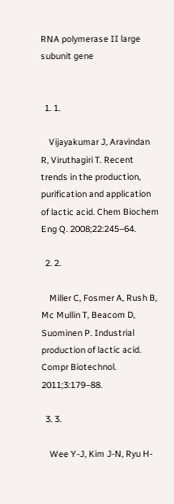RNA polymerase II large subunit gene


  1. 1.

    Vijayakumar J, Aravindan R, Viruthagiri T. Recent trends in the production, purification and application of lactic acid. Chem Biochem Eng Q. 2008;22:245–64.

  2. 2.

    Miller C, Fosmer A, Rush B, Mc Mullin T, Beacom D, Suominen P. Industrial production of lactic acid. Compr Biotechnol. 2011;3:179–88.

  3. 3.

    Wee Y-J, Kim J-N, Ryu H-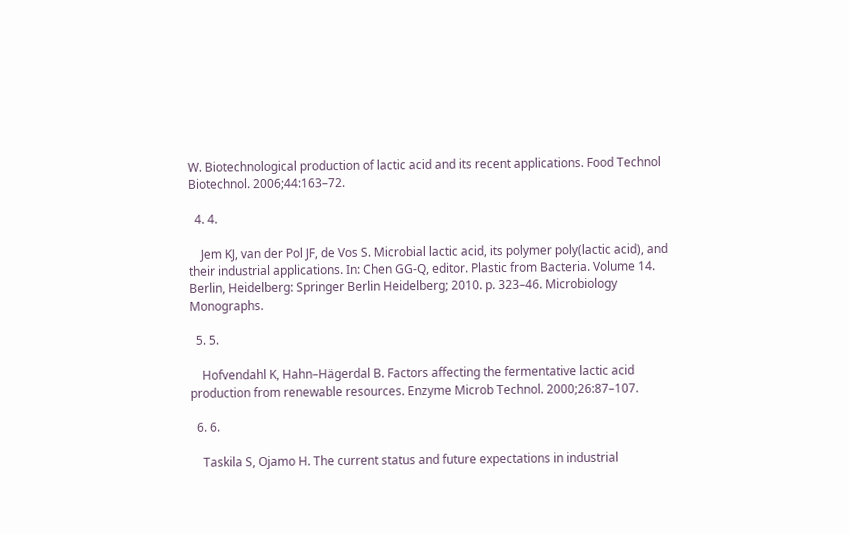W. Biotechnological production of lactic acid and its recent applications. Food Technol Biotechnol. 2006;44:163–72.

  4. 4.

    Jem KJ, van der Pol JF, de Vos S. Microbial lactic acid, its polymer poly(lactic acid), and their industrial applications. In: Chen GG-Q, editor. Plastic from Bacteria. Volume 14. Berlin, Heidelberg: Springer Berlin Heidelberg; 2010. p. 323–46. Microbiology Monographs.

  5. 5.

    Hofvendahl K, Hahn–Hägerdal B. Factors affecting the fermentative lactic acid production from renewable resources. Enzyme Microb Technol. 2000;26:87–107.

  6. 6.

    Taskila S, Ojamo H. The current status and future expectations in industrial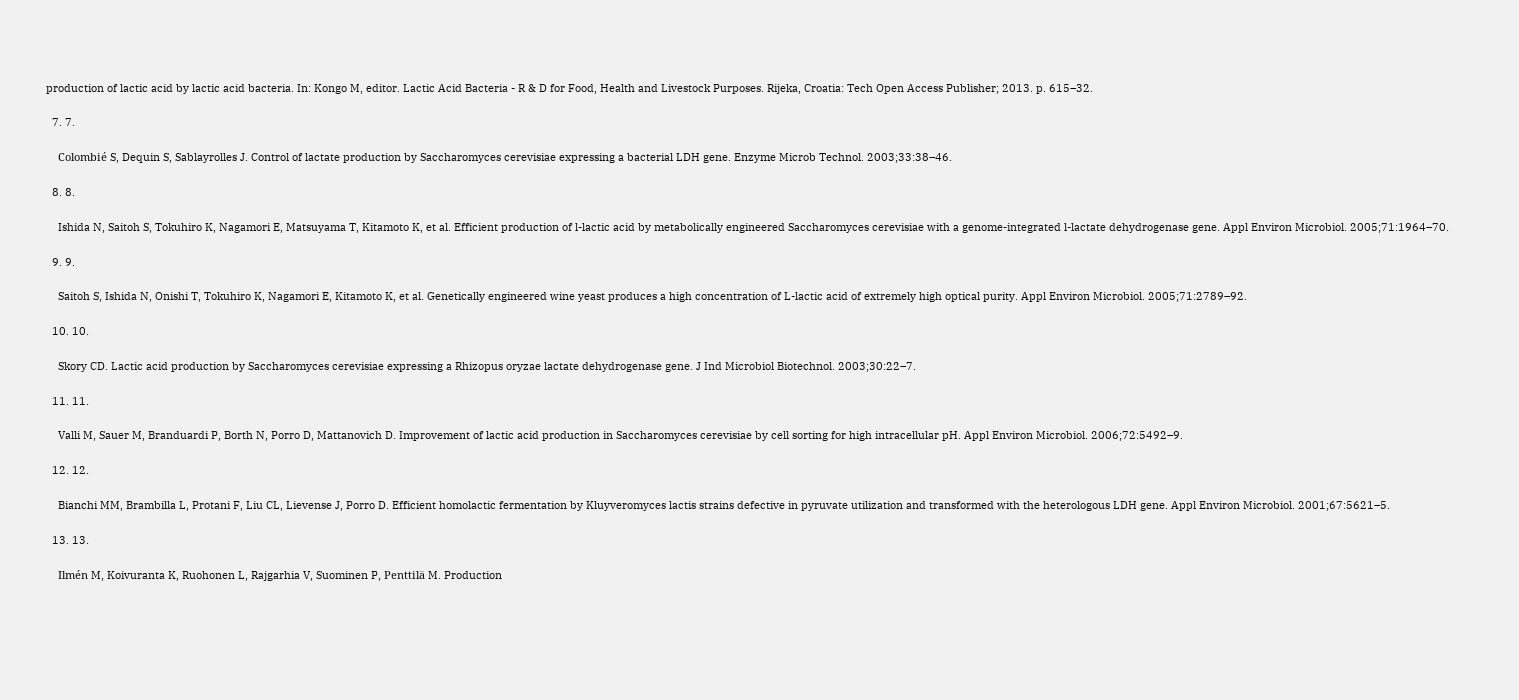production of lactic acid by lactic acid bacteria. In: Kongo M, editor. Lactic Acid Bacteria - R & D for Food, Health and Livestock Purposes. Rijeka, Croatia: Tech Open Access Publisher; 2013. p. 615–32.

  7. 7.

    Colombié S, Dequin S, Sablayrolles J. Control of lactate production by Saccharomyces cerevisiae expressing a bacterial LDH gene. Enzyme Microb Technol. 2003;33:38–46.

  8. 8.

    Ishida N, Saitoh S, Tokuhiro K, Nagamori E, Matsuyama T, Kitamoto K, et al. Efficient production of l-lactic acid by metabolically engineered Saccharomyces cerevisiae with a genome-integrated l-lactate dehydrogenase gene. Appl Environ Microbiol. 2005;71:1964–70.

  9. 9.

    Saitoh S, Ishida N, Onishi T, Tokuhiro K, Nagamori E, Kitamoto K, et al. Genetically engineered wine yeast produces a high concentration of L-lactic acid of extremely high optical purity. Appl Environ Microbiol. 2005;71:2789–92.

  10. 10.

    Skory CD. Lactic acid production by Saccharomyces cerevisiae expressing a Rhizopus oryzae lactate dehydrogenase gene. J Ind Microbiol Biotechnol. 2003;30:22–7.

  11. 11.

    Valli M, Sauer M, Branduardi P, Borth N, Porro D, Mattanovich D. Improvement of lactic acid production in Saccharomyces cerevisiae by cell sorting for high intracellular pH. Appl Environ Microbiol. 2006;72:5492–9.

  12. 12.

    Bianchi MM, Brambilla L, Protani F, Liu CL, Lievense J, Porro D. Efficient homolactic fermentation by Kluyveromyces lactis strains defective in pyruvate utilization and transformed with the heterologous LDH gene. Appl Environ Microbiol. 2001;67:5621–5.

  13. 13.

    Ilmén M, Koivuranta K, Ruohonen L, Rajgarhia V, Suominen P, Penttilä M. Production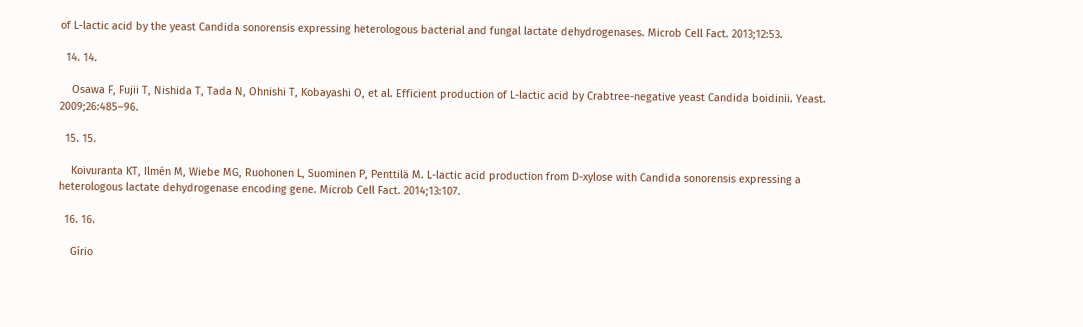of L-lactic acid by the yeast Candida sonorensis expressing heterologous bacterial and fungal lactate dehydrogenases. Microb Cell Fact. 2013;12:53.

  14. 14.

    Osawa F, Fujii T, Nishida T, Tada N, Ohnishi T, Kobayashi O, et al. Efficient production of L-lactic acid by Crabtree-negative yeast Candida boidinii. Yeast. 2009;26:485–96.

  15. 15.

    Koivuranta KT, Ilmén M, Wiebe MG, Ruohonen L, Suominen P, Penttilä M. L-lactic acid production from D-xylose with Candida sonorensis expressing a heterologous lactate dehydrogenase encoding gene. Microb Cell Fact. 2014;13:107.

  16. 16.

    Gírio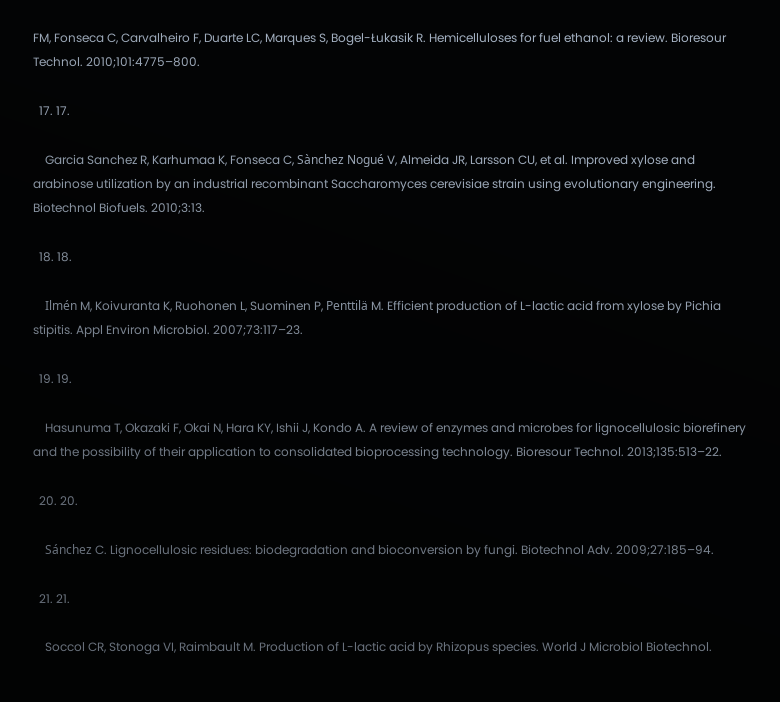FM, Fonseca C, Carvalheiro F, Duarte LC, Marques S, Bogel-Łukasik R. Hemicelluloses for fuel ethanol: a review. Bioresour Technol. 2010;101:4775–800.

  17. 17.

    Garcia Sanchez R, Karhumaa K, Fonseca C, Sànchez Nogué V, Almeida JR, Larsson CU, et al. Improved xylose and arabinose utilization by an industrial recombinant Saccharomyces cerevisiae strain using evolutionary engineering. Biotechnol Biofuels. 2010;3:13.

  18. 18.

    Ilmén M, Koivuranta K, Ruohonen L, Suominen P, Penttilä M. Efficient production of L-lactic acid from xylose by Pichia stipitis. Appl Environ Microbiol. 2007;73:117–23.

  19. 19.

    Hasunuma T, Okazaki F, Okai N, Hara KY, Ishii J, Kondo A. A review of enzymes and microbes for lignocellulosic biorefinery and the possibility of their application to consolidated bioprocessing technology. Bioresour Technol. 2013;135:513–22.

  20. 20.

    Sánchez C. Lignocellulosic residues: biodegradation and bioconversion by fungi. Biotechnol Adv. 2009;27:185–94.

  21. 21.

    Soccol CR, Stonoga VI, Raimbault M. Production of L-lactic acid by Rhizopus species. World J Microbiol Biotechnol.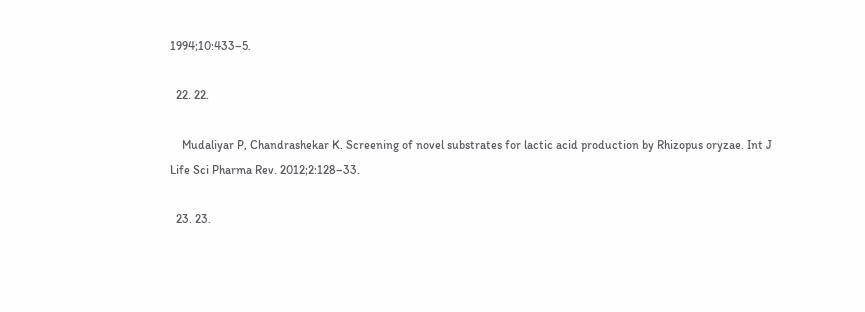1994;10:433–5.

  22. 22.

    Mudaliyar P, Chandrashekar K. Screening of novel substrates for lactic acid production by Rhizopus oryzae. Int J Life Sci Pharma Rev. 2012;2:128–33.

  23. 23.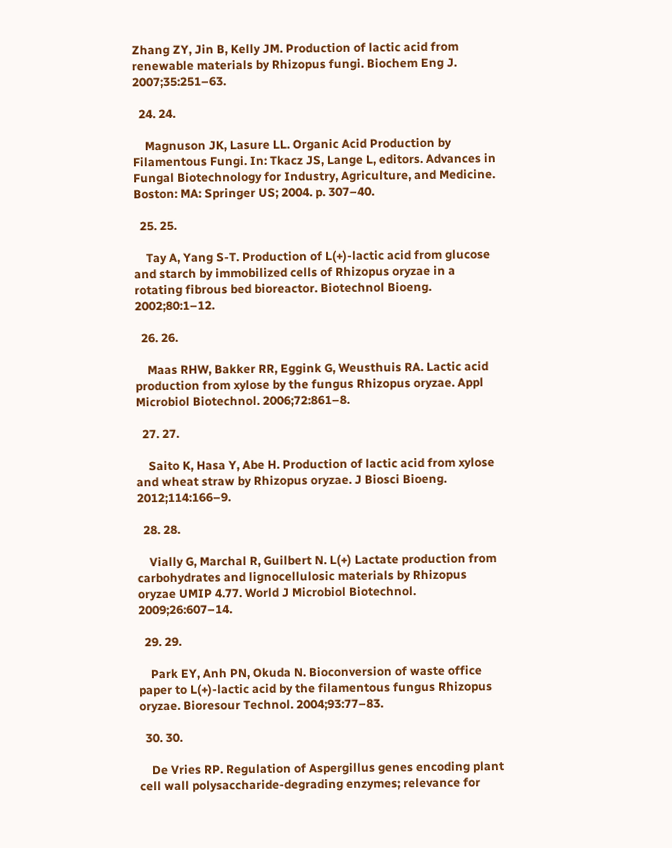Zhang ZY, Jin B, Kelly JM. Production of lactic acid from renewable materials by Rhizopus fungi. Biochem Eng J. 2007;35:251–63.

  24. 24.

    Magnuson JK, Lasure LL. Organic Acid Production by Filamentous Fungi. In: Tkacz JS, Lange L, editors. Advances in Fungal Biotechnology for Industry, Agriculture, and Medicine. Boston: MA: Springer US; 2004. p. 307–40.

  25. 25.

    Tay A, Yang S-T. Production of L(+)-lactic acid from glucose and starch by immobilized cells of Rhizopus oryzae in a rotating fibrous bed bioreactor. Biotechnol Bioeng. 2002;80:1–12.

  26. 26.

    Maas RHW, Bakker RR, Eggink G, Weusthuis RA. Lactic acid production from xylose by the fungus Rhizopus oryzae. Appl Microbiol Biotechnol. 2006;72:861–8.

  27. 27.

    Saito K, Hasa Y, Abe H. Production of lactic acid from xylose and wheat straw by Rhizopus oryzae. J Biosci Bioeng. 2012;114:166–9.

  28. 28.

    Vially G, Marchal R, Guilbert N. L(+) Lactate production from carbohydrates and lignocellulosic materials by Rhizopus oryzae UMIP 4.77. World J Microbiol Biotechnol. 2009;26:607–14.

  29. 29.

    Park EY, Anh PN, Okuda N. Bioconversion of waste office paper to L(+)-lactic acid by the filamentous fungus Rhizopus oryzae. Bioresour Technol. 2004;93:77–83.

  30. 30.

    De Vries RP. Regulation of Aspergillus genes encoding plant cell wall polysaccharide-degrading enzymes; relevance for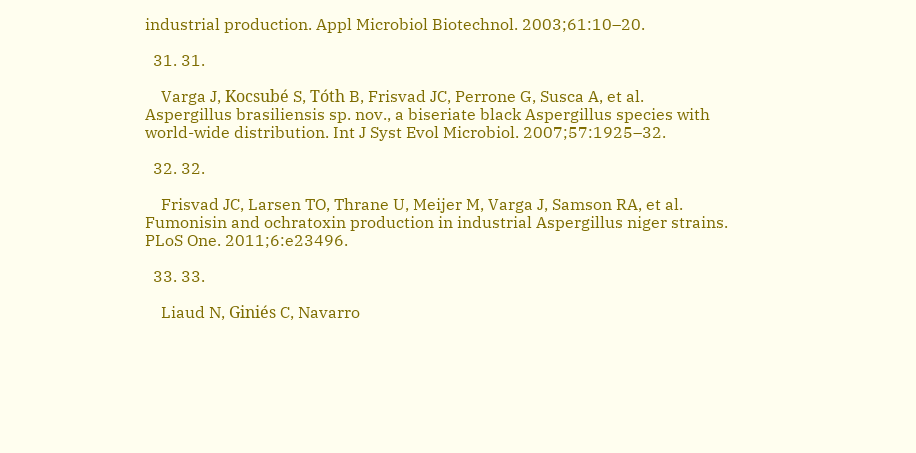industrial production. Appl Microbiol Biotechnol. 2003;61:10–20.

  31. 31.

    Varga J, Kocsubé S, Tóth B, Frisvad JC, Perrone G, Susca A, et al. Aspergillus brasiliensis sp. nov., a biseriate black Aspergillus species with world-wide distribution. Int J Syst Evol Microbiol. 2007;57:1925–32.

  32. 32.

    Frisvad JC, Larsen TO, Thrane U, Meijer M, Varga J, Samson RA, et al. Fumonisin and ochratoxin production in industrial Aspergillus niger strains. PLoS One. 2011;6:e23496.

  33. 33.

    Liaud N, Giniés C, Navarro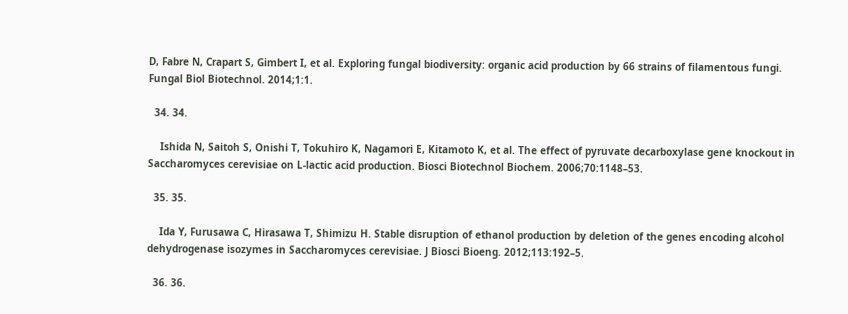D, Fabre N, Crapart S, Gimbert I, et al. Exploring fungal biodiversity: organic acid production by 66 strains of filamentous fungi. Fungal Biol Biotechnol. 2014;1:1.

  34. 34.

    Ishida N, Saitoh S, Onishi T, Tokuhiro K, Nagamori E, Kitamoto K, et al. The effect of pyruvate decarboxylase gene knockout in Saccharomyces cerevisiae on L-lactic acid production. Biosci Biotechnol Biochem. 2006;70:1148–53.

  35. 35.

    Ida Y, Furusawa C, Hirasawa T, Shimizu H. Stable disruption of ethanol production by deletion of the genes encoding alcohol dehydrogenase isozymes in Saccharomyces cerevisiae. J Biosci Bioeng. 2012;113:192–5.

  36. 36.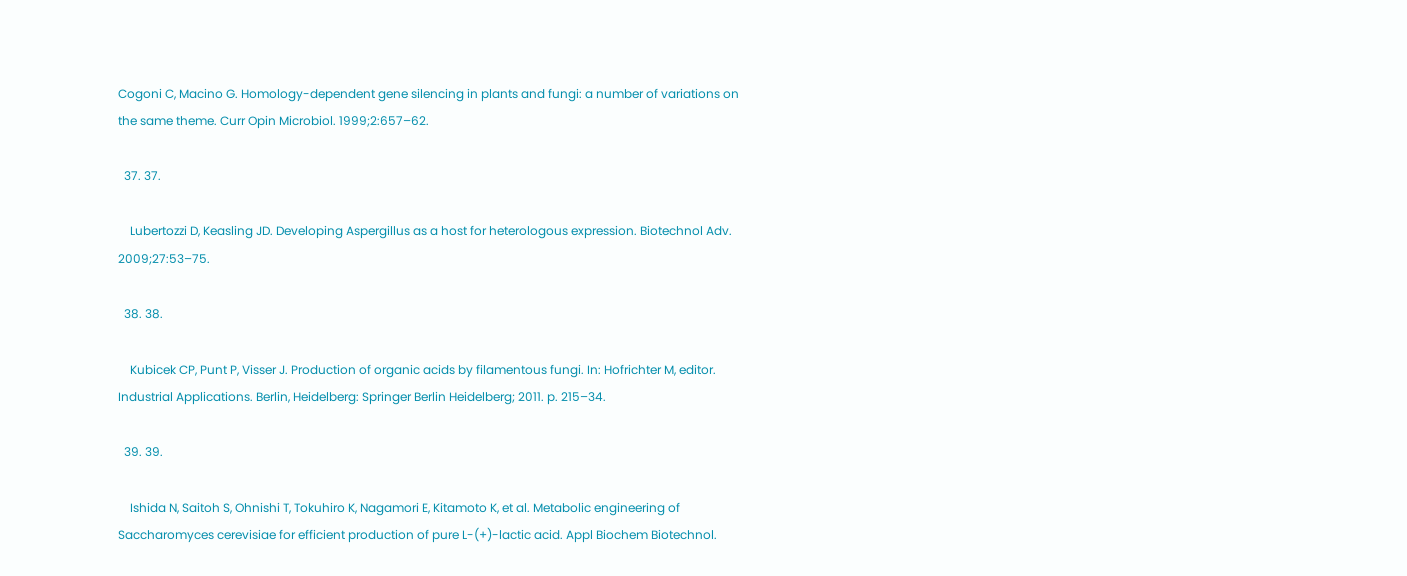Cogoni C, Macino G. Homology-dependent gene silencing in plants and fungi: a number of variations on the same theme. Curr Opin Microbiol. 1999;2:657–62.

  37. 37.

    Lubertozzi D, Keasling JD. Developing Aspergillus as a host for heterologous expression. Biotechnol Adv. 2009;27:53–75.

  38. 38.

    Kubicek CP, Punt P, Visser J. Production of organic acids by filamentous fungi. In: Hofrichter M, editor. Industrial Applications. Berlin, Heidelberg: Springer Berlin Heidelberg; 2011. p. 215–34.

  39. 39.

    Ishida N, Saitoh S, Ohnishi T, Tokuhiro K, Nagamori E, Kitamoto K, et al. Metabolic engineering of Saccharomyces cerevisiae for efficient production of pure L-(+)-lactic acid. Appl Biochem Biotechnol.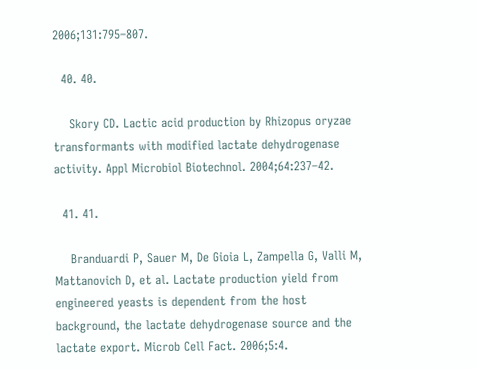2006;131:795–807.

  40. 40.

    Skory CD. Lactic acid production by Rhizopus oryzae transformants with modified lactate dehydrogenase activity. Appl Microbiol Biotechnol. 2004;64:237–42.

  41. 41.

    Branduardi P, Sauer M, De Gioia L, Zampella G, Valli M, Mattanovich D, et al. Lactate production yield from engineered yeasts is dependent from the host background, the lactate dehydrogenase source and the lactate export. Microb Cell Fact. 2006;5:4.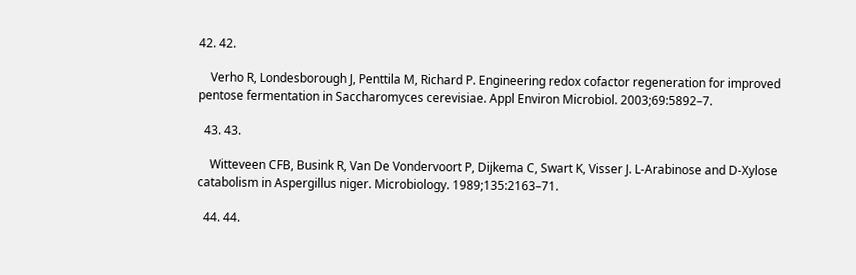42. 42.

    Verho R, Londesborough J, Penttila M, Richard P. Engineering redox cofactor regeneration for improved pentose fermentation in Saccharomyces cerevisiae. Appl Environ Microbiol. 2003;69:5892–7.

  43. 43.

    Witteveen CFB, Busink R, Van De Vondervoort P, Dijkema C, Swart K, Visser J. L-Arabinose and D-Xylose catabolism in Aspergillus niger. Microbiology. 1989;135:2163–71.

  44. 44.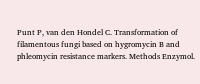Punt P, van den Hondel C. Transformation of filamentous fungi based on hygromycin B and phleomycin resistance markers. Methods Enzymol.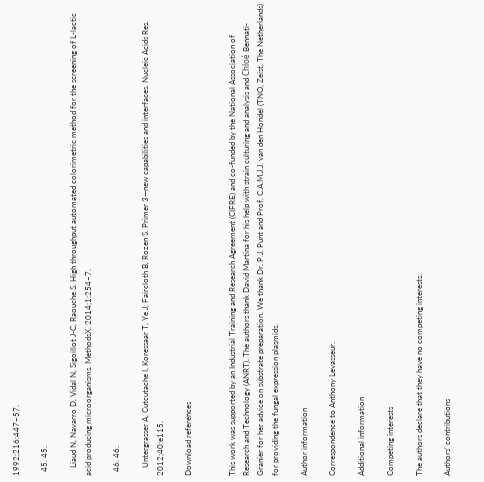1992;216:447–57.

  45. 45.

    Liaud N, Navarro D, Vidal N, Sigoillot J-C, Raouche S. High throughput automated colorimetric method for the screening of L-lactic acid producing microorganisms. MethodsX. 2014;1:254–7.

  46. 46.

    Untergrasser A, Cutcutache I, Koressaar T, Ye J, Faircloth B, Rozen S. Primer 3—new capabilities and interfaces. Nucleic Acids Res. 2012;40:e115.

Download references


This work was supported by an Industrial Training and Research Agreement (CIFRE) and co-funded by the National Association of Research and Technology (ANRT). The authors thank David Martina for his help with strain culturing and analysis and Chloé Bennati-Granier for her advice on substrate preparation. We thank Dr. P.J. Punt and Prof. C.A.M.J.J. van den Hondel (TNO, Zeist, The Netherlands) for providing the fungal expression plasmids.

Author information

Correspondence to Anthony Levasseur.

Additional information

Competing interests

The authors declare that they have no competing interests.

Authors’ contributions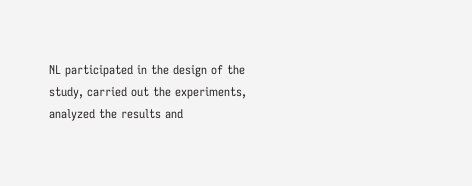NL participated in the design of the study, carried out the experiments, analyzed the results and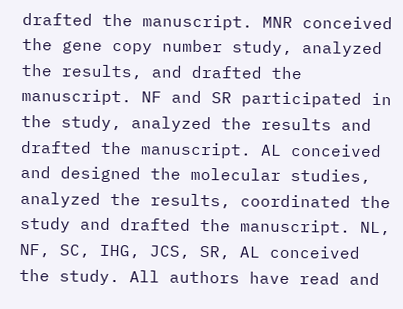drafted the manuscript. MNR conceived the gene copy number study, analyzed the results, and drafted the manuscript. NF and SR participated in the study, analyzed the results and drafted the manuscript. AL conceived and designed the molecular studies, analyzed the results, coordinated the study and drafted the manuscript. NL, NF, SC, IHG, JCS, SR, AL conceived the study. All authors have read and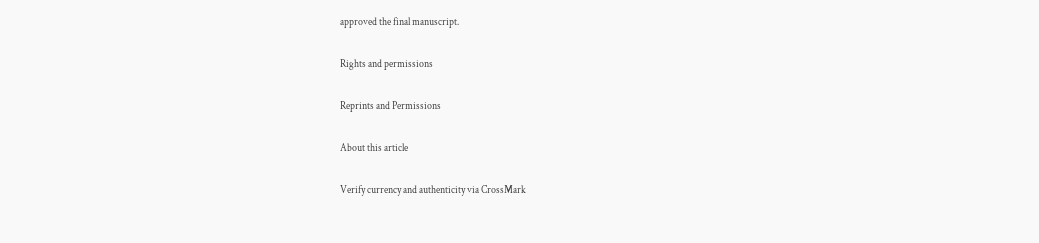approved the final manuscript.

Rights and permissions

Reprints and Permissions

About this article

Verify currency and authenticity via CrossMark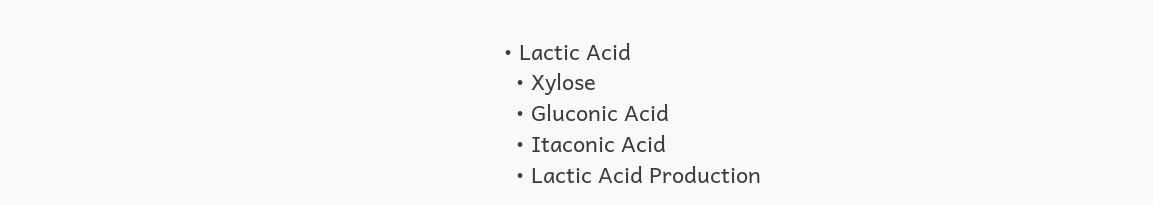• Lactic Acid
  • Xylose
  • Gluconic Acid
  • Itaconic Acid
  • Lactic Acid Production